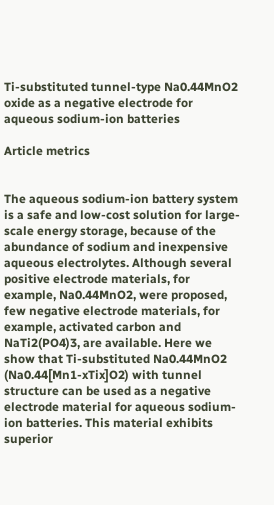Ti-substituted tunnel-type Na0.44MnO2 oxide as a negative electrode for aqueous sodium-ion batteries

Article metrics


The aqueous sodium-ion battery system is a safe and low-cost solution for large-scale energy storage, because of the abundance of sodium and inexpensive aqueous electrolytes. Although several positive electrode materials, for example, Na0.44MnO2, were proposed, few negative electrode materials, for example, activated carbon and NaTi2(PO4)3, are available. Here we show that Ti-substituted Na0.44MnO2 (Na0.44[Mn1-xTix]O2) with tunnel structure can be used as a negative electrode material for aqueous sodium-ion batteries. This material exhibits superior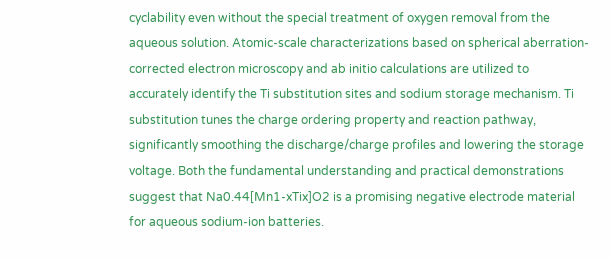cyclability even without the special treatment of oxygen removal from the aqueous solution. Atomic-scale characterizations based on spherical aberration-corrected electron microscopy and ab initio calculations are utilized to accurately identify the Ti substitution sites and sodium storage mechanism. Ti substitution tunes the charge ordering property and reaction pathway, significantly smoothing the discharge/charge profiles and lowering the storage voltage. Both the fundamental understanding and practical demonstrations suggest that Na0.44[Mn1-xTix]O2 is a promising negative electrode material for aqueous sodium-ion batteries.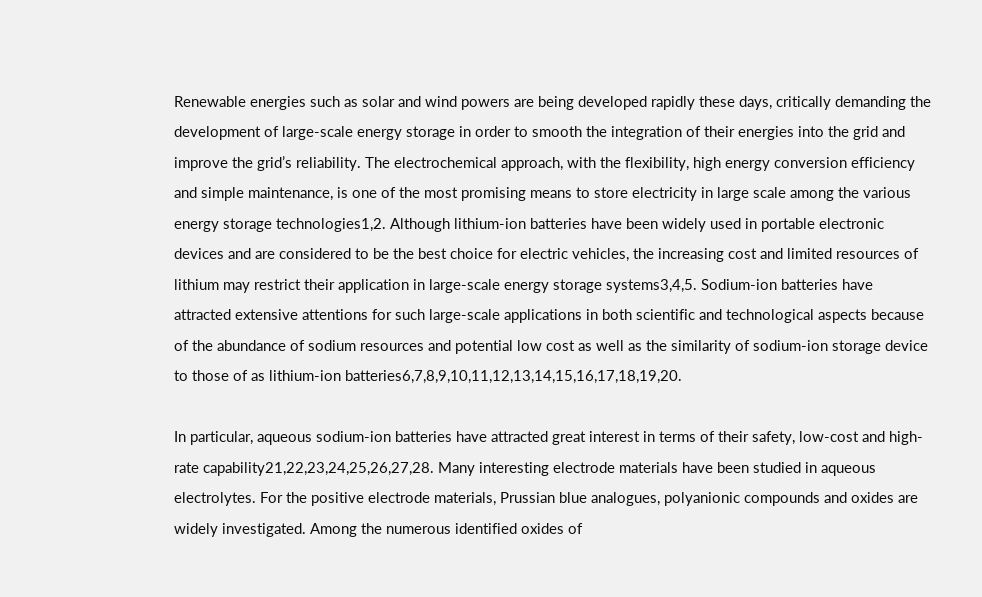Renewable energies such as solar and wind powers are being developed rapidly these days, critically demanding the development of large-scale energy storage in order to smooth the integration of their energies into the grid and improve the grid’s reliability. The electrochemical approach, with the flexibility, high energy conversion efficiency and simple maintenance, is one of the most promising means to store electricity in large scale among the various energy storage technologies1,2. Although lithium-ion batteries have been widely used in portable electronic devices and are considered to be the best choice for electric vehicles, the increasing cost and limited resources of lithium may restrict their application in large-scale energy storage systems3,4,5. Sodium-ion batteries have attracted extensive attentions for such large-scale applications in both scientific and technological aspects because of the abundance of sodium resources and potential low cost as well as the similarity of sodium-ion storage device to those of as lithium-ion batteries6,7,8,9,10,11,12,13,14,15,16,17,18,19,20.

In particular, aqueous sodium-ion batteries have attracted great interest in terms of their safety, low-cost and high-rate capability21,22,23,24,25,26,27,28. Many interesting electrode materials have been studied in aqueous electrolytes. For the positive electrode materials, Prussian blue analogues, polyanionic compounds and oxides are widely investigated. Among the numerous identified oxides of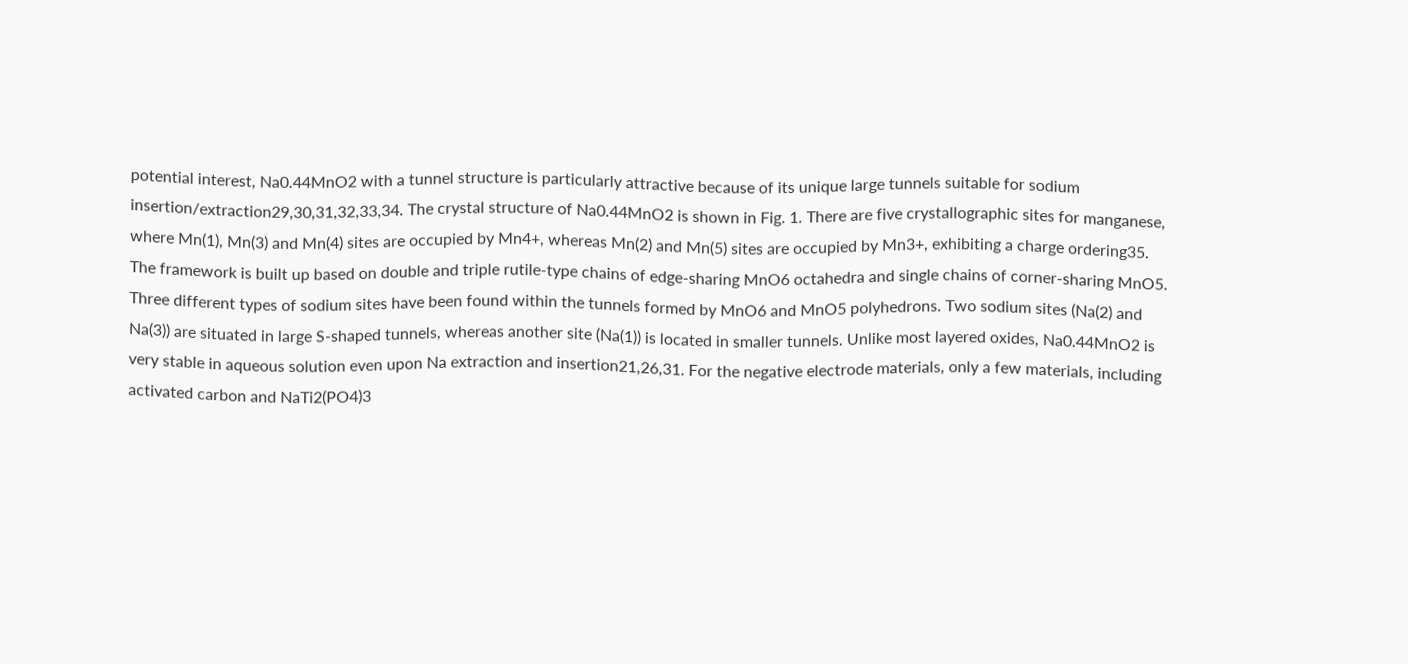potential interest, Na0.44MnO2 with a tunnel structure is particularly attractive because of its unique large tunnels suitable for sodium insertion/extraction29,30,31,32,33,34. The crystal structure of Na0.44MnO2 is shown in Fig. 1. There are five crystallographic sites for manganese, where Mn(1), Mn(3) and Mn(4) sites are occupied by Mn4+, whereas Mn(2) and Mn(5) sites are occupied by Mn3+, exhibiting a charge ordering35. The framework is built up based on double and triple rutile-type chains of edge-sharing MnO6 octahedra and single chains of corner-sharing MnO5. Three different types of sodium sites have been found within the tunnels formed by MnO6 and MnO5 polyhedrons. Two sodium sites (Na(2) and Na(3)) are situated in large S-shaped tunnels, whereas another site (Na(1)) is located in smaller tunnels. Unlike most layered oxides, Na0.44MnO2 is very stable in aqueous solution even upon Na extraction and insertion21,26,31. For the negative electrode materials, only a few materials, including activated carbon and NaTi2(PO4)3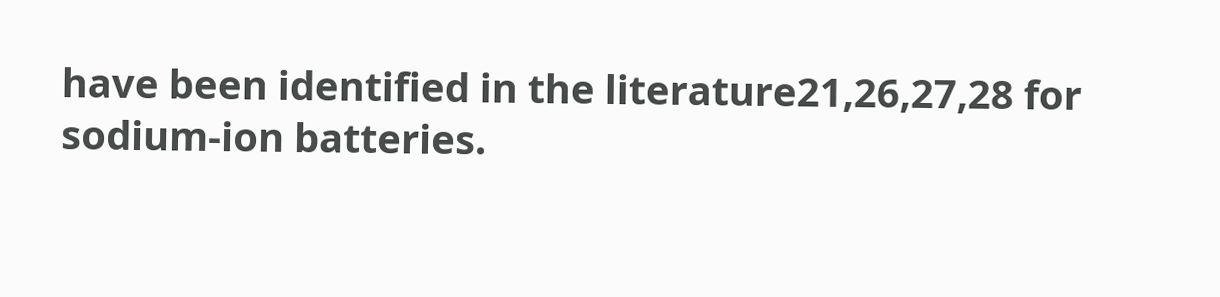have been identified in the literature21,26,27,28 for sodium-ion batteries.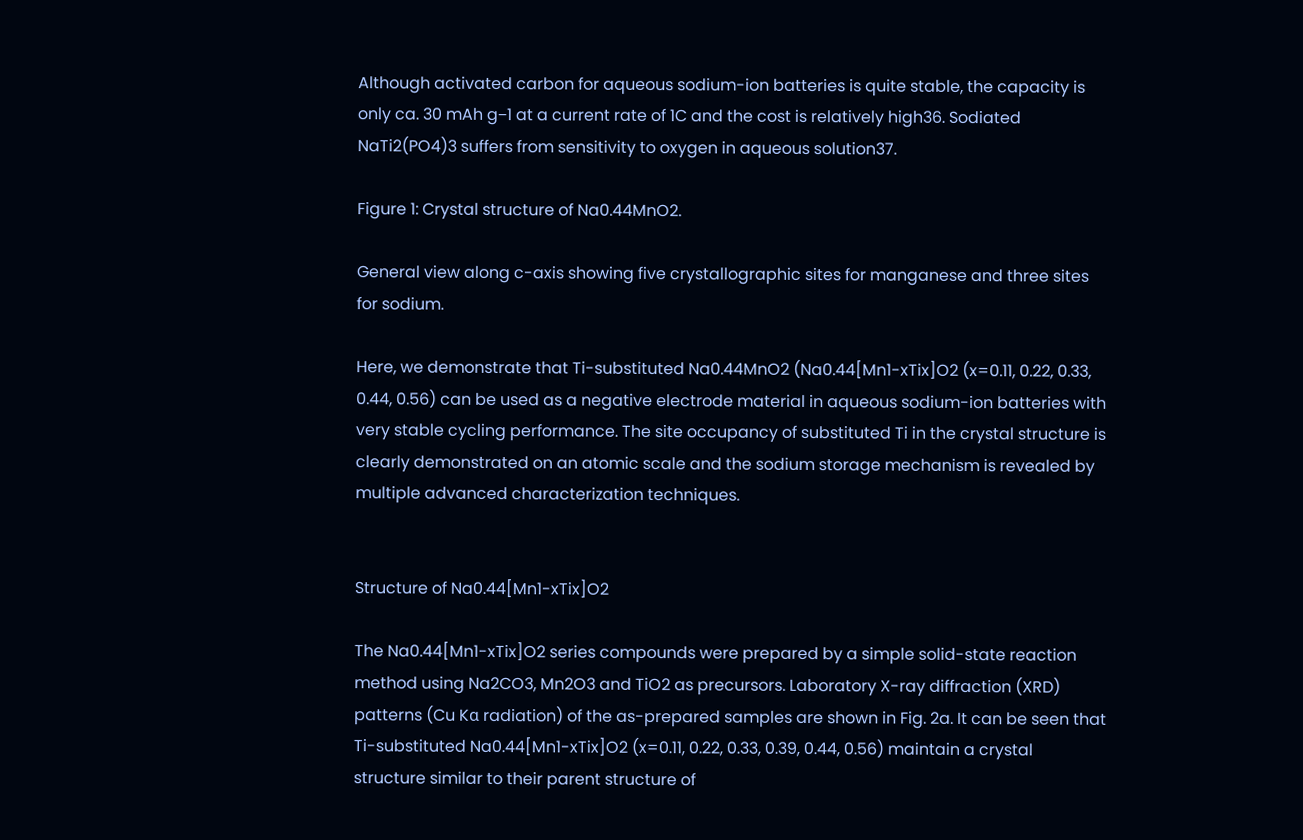Although activated carbon for aqueous sodium-ion batteries is quite stable, the capacity is only ca. 30 mAh g−1 at a current rate of 1C and the cost is relatively high36. Sodiated NaTi2(PO4)3 suffers from sensitivity to oxygen in aqueous solution37.

Figure 1: Crystal structure of Na0.44MnO2.

General view along c-axis showing five crystallographic sites for manganese and three sites for sodium.

Here, we demonstrate that Ti-substituted Na0.44MnO2 (Na0.44[Mn1-xTix]O2 (x=0.11, 0.22, 0.33, 0.44, 0.56) can be used as a negative electrode material in aqueous sodium-ion batteries with very stable cycling performance. The site occupancy of substituted Ti in the crystal structure is clearly demonstrated on an atomic scale and the sodium storage mechanism is revealed by multiple advanced characterization techniques.


Structure of Na0.44[Mn1-xTix]O2

The Na0.44[Mn1-xTix]O2 series compounds were prepared by a simple solid-state reaction method using Na2CO3, Mn2O3 and TiO2 as precursors. Laboratory X-ray diffraction (XRD) patterns (Cu Kα radiation) of the as-prepared samples are shown in Fig. 2a. It can be seen that Ti-substituted Na0.44[Mn1-xTix]O2 (x=0.11, 0.22, 0.33, 0.39, 0.44, 0.56) maintain a crystal structure similar to their parent structure of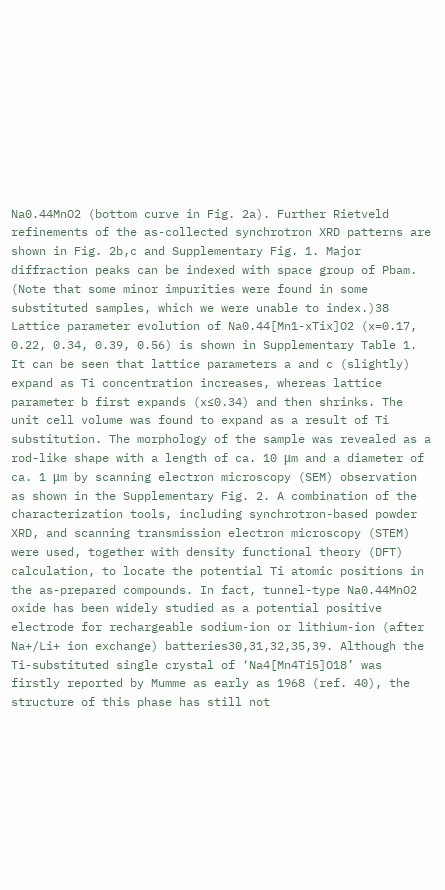Na0.44MnO2 (bottom curve in Fig. 2a). Further Rietveld refinements of the as-collected synchrotron XRD patterns are shown in Fig. 2b,c and Supplementary Fig. 1. Major diffraction peaks can be indexed with space group of Pbam. (Note that some minor impurities were found in some substituted samples, which we were unable to index.)38 Lattice parameter evolution of Na0.44[Mn1-xTix]O2 (x=0.17, 0.22, 0.34, 0.39, 0.56) is shown in Supplementary Table 1. It can be seen that lattice parameters a and c (slightly) expand as Ti concentration increases, whereas lattice parameter b first expands (x≤0.34) and then shrinks. The unit cell volume was found to expand as a result of Ti substitution. The morphology of the sample was revealed as a rod-like shape with a length of ca. 10 μm and a diameter of ca. 1 μm by scanning electron microscopy (SEM) observation as shown in the Supplementary Fig. 2. A combination of the characterization tools, including synchrotron-based powder XRD, and scanning transmission electron microscopy (STEM) were used, together with density functional theory (DFT) calculation, to locate the potential Ti atomic positions in the as-prepared compounds. In fact, tunnel-type Na0.44MnO2 oxide has been widely studied as a potential positive electrode for rechargeable sodium-ion or lithium-ion (after Na+/Li+ ion exchange) batteries30,31,32,35,39. Although the Ti-substituted single crystal of ‘Na4[Mn4Ti5]O18’ was firstly reported by Mumme as early as 1968 (ref. 40), the structure of this phase has still not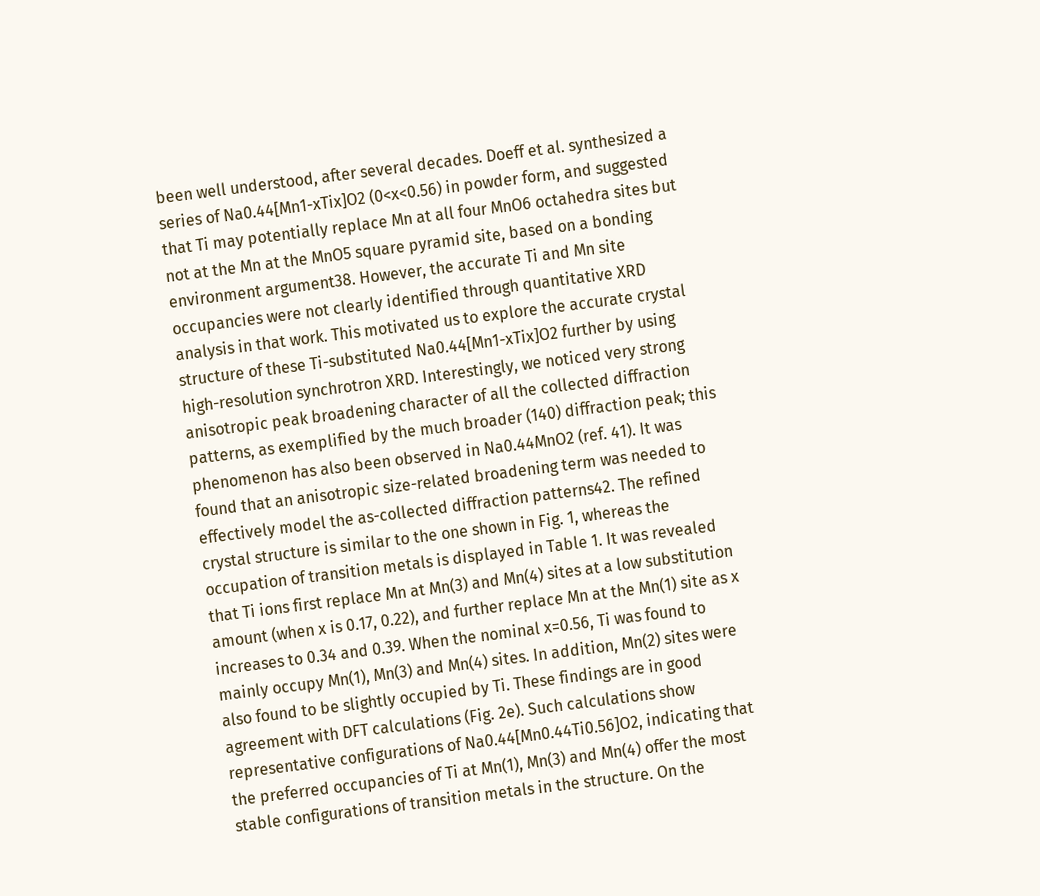been well understood, after several decades. Doeff et al. synthesized a series of Na0.44[Mn1-xTix]O2 (0<x<0.56) in powder form, and suggested that Ti may potentially replace Mn at all four MnO6 octahedra sites but not at the Mn at the MnO5 square pyramid site, based on a bonding environment argument38. However, the accurate Ti and Mn site occupancies were not clearly identified through quantitative XRD analysis in that work. This motivated us to explore the accurate crystal structure of these Ti-substituted Na0.44[Mn1-xTix]O2 further by using high-resolution synchrotron XRD. Interestingly, we noticed very strong anisotropic peak broadening character of all the collected diffraction patterns, as exemplified by the much broader (140) diffraction peak; this phenomenon has also been observed in Na0.44MnO2 (ref. 41). It was found that an anisotropic size-related broadening term was needed to effectively model the as-collected diffraction patterns42. The refined crystal structure is similar to the one shown in Fig. 1, whereas the occupation of transition metals is displayed in Table 1. It was revealed that Ti ions first replace Mn at Mn(3) and Mn(4) sites at a low substitution amount (when x is 0.17, 0.22), and further replace Mn at the Mn(1) site as x increases to 0.34 and 0.39. When the nominal x=0.56, Ti was found to mainly occupy Mn(1), Mn(3) and Mn(4) sites. In addition, Mn(2) sites were also found to be slightly occupied by Ti. These findings are in good agreement with DFT calculations (Fig. 2e). Such calculations show representative configurations of Na0.44[Mn0.44Ti0.56]O2, indicating that the preferred occupancies of Ti at Mn(1), Mn(3) and Mn(4) offer the most stable configurations of transition metals in the structure. On the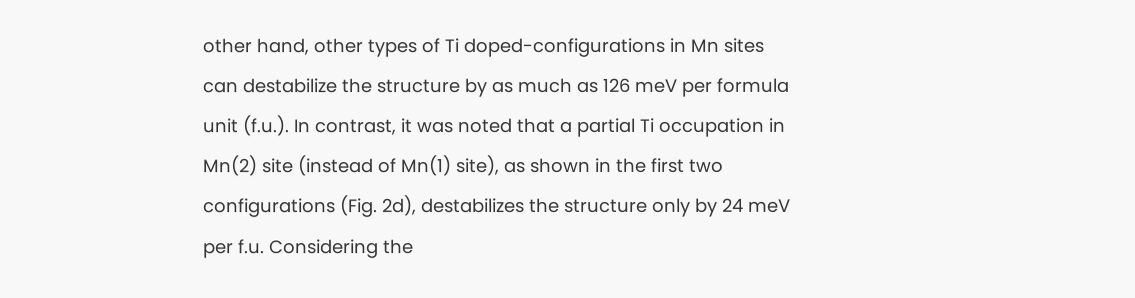other hand, other types of Ti doped-configurations in Mn sites can destabilize the structure by as much as 126 meV per formula unit (f.u.). In contrast, it was noted that a partial Ti occupation in Mn(2) site (instead of Mn(1) site), as shown in the first two configurations (Fig. 2d), destabilizes the structure only by 24 meV per f.u. Considering the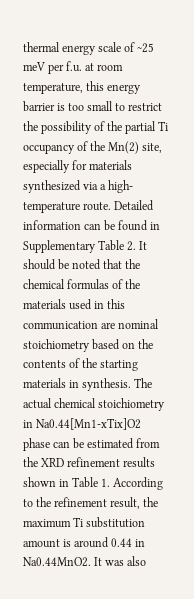thermal energy scale of ~25 meV per f.u. at room temperature, this energy barrier is too small to restrict the possibility of the partial Ti occupancy of the Mn(2) site, especially for materials synthesized via a high-temperature route. Detailed information can be found in Supplementary Table 2. It should be noted that the chemical formulas of the materials used in this communication are nominal stoichiometry based on the contents of the starting materials in synthesis. The actual chemical stoichiometry in Na0.44[Mn1-xTix]O2 phase can be estimated from the XRD refinement results shown in Table 1. According to the refinement result, the maximum Ti substitution amount is around 0.44 in Na0.44MnO2. It was also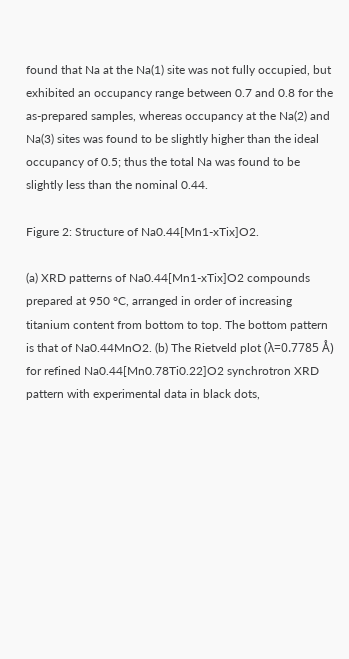found that Na at the Na(1) site was not fully occupied, but exhibited an occupancy range between 0.7 and 0.8 for the as-prepared samples, whereas occupancy at the Na(2) and Na(3) sites was found to be slightly higher than the ideal occupancy of 0.5; thus the total Na was found to be slightly less than the nominal 0.44.

Figure 2: Structure of Na0.44[Mn1-xTix]O2.

(a) XRD patterns of Na0.44[Mn1-xTix]O2 compounds prepared at 950 °C, arranged in order of increasing titanium content from bottom to top. The bottom pattern is that of Na0.44MnO2. (b) The Rietveld plot (λ=0.7785 Å) for refined Na0.44[Mn0.78Ti0.22]O2 synchrotron XRD pattern with experimental data in black dots,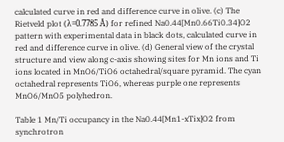calculated curve in red and difference curve in olive. (c) The Rietveld plot (λ=0.7785 Å) for refined Na0.44[Mn0.66Ti0.34]O2 pattern with experimental data in black dots, calculated curve in red and difference curve in olive. (d) General view of the crystal structure and view along c-axis showing sites for Mn ions and Ti ions located in MnO6/TiO6 octahedral/square pyramid. The cyan octahedral represents TiO6, whereas purple one represents MnO6/MnO5 polyhedron.

Table 1 Mn/Ti occupancy in the Na0.44[Mn1-xTix]O2 from synchrotron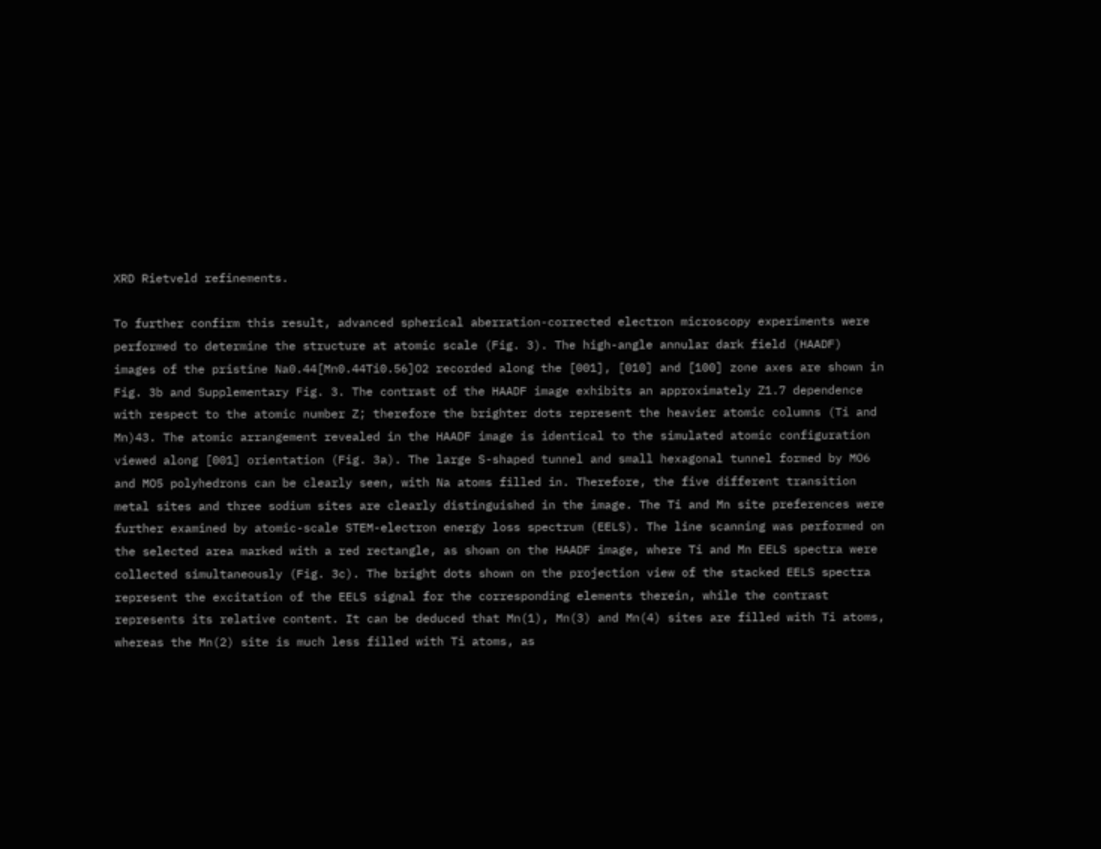XRD Rietveld refinements.

To further confirm this result, advanced spherical aberration-corrected electron microscopy experiments were performed to determine the structure at atomic scale (Fig. 3). The high-angle annular dark field (HAADF) images of the pristine Na0.44[Mn0.44Ti0.56]O2 recorded along the [001], [010] and [100] zone axes are shown in Fig. 3b and Supplementary Fig. 3. The contrast of the HAADF image exhibits an approximately Z1.7 dependence with respect to the atomic number Z; therefore the brighter dots represent the heavier atomic columns (Ti and Mn)43. The atomic arrangement revealed in the HAADF image is identical to the simulated atomic configuration viewed along [001] orientation (Fig. 3a). The large S-shaped tunnel and small hexagonal tunnel formed by MO6 and MO5 polyhedrons can be clearly seen, with Na atoms filled in. Therefore, the five different transition metal sites and three sodium sites are clearly distinguished in the image. The Ti and Mn site preferences were further examined by atomic-scale STEM-electron energy loss spectrum (EELS). The line scanning was performed on the selected area marked with a red rectangle, as shown on the HAADF image, where Ti and Mn EELS spectra were collected simultaneously (Fig. 3c). The bright dots shown on the projection view of the stacked EELS spectra represent the excitation of the EELS signal for the corresponding elements therein, while the contrast represents its relative content. It can be deduced that Mn(1), Mn(3) and Mn(4) sites are filled with Ti atoms, whereas the Mn(2) site is much less filled with Ti atoms, as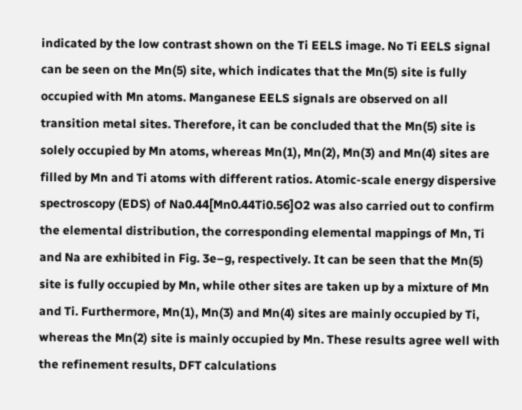indicated by the low contrast shown on the Ti EELS image. No Ti EELS signal can be seen on the Mn(5) site, which indicates that the Mn(5) site is fully occupied with Mn atoms. Manganese EELS signals are observed on all transition metal sites. Therefore, it can be concluded that the Mn(5) site is solely occupied by Mn atoms, whereas Mn(1), Mn(2), Mn(3) and Mn(4) sites are filled by Mn and Ti atoms with different ratios. Atomic-scale energy dispersive spectroscopy (EDS) of Na0.44[Mn0.44Ti0.56]O2 was also carried out to confirm the elemental distribution, the corresponding elemental mappings of Mn, Ti and Na are exhibited in Fig. 3e–g, respectively. It can be seen that the Mn(5) site is fully occupied by Mn, while other sites are taken up by a mixture of Mn and Ti. Furthermore, Mn(1), Mn(3) and Mn(4) sites are mainly occupied by Ti, whereas the Mn(2) site is mainly occupied by Mn. These results agree well with the refinement results, DFT calculations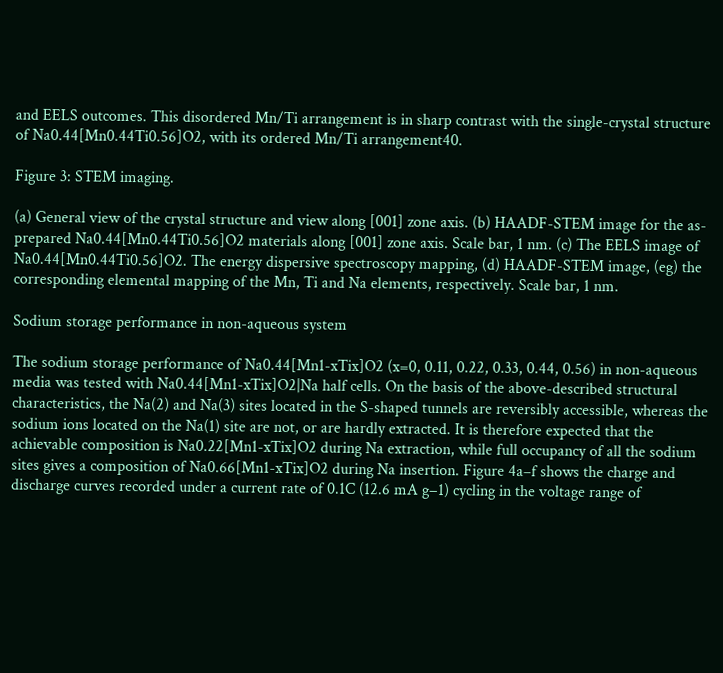and EELS outcomes. This disordered Mn/Ti arrangement is in sharp contrast with the single-crystal structure of Na0.44[Mn0.44Ti0.56]O2, with its ordered Mn/Ti arrangement40.

Figure 3: STEM imaging.

(a) General view of the crystal structure and view along [001] zone axis. (b) HAADF-STEM image for the as-prepared Na0.44[Mn0.44Ti0.56]O2 materials along [001] zone axis. Scale bar, 1 nm. (c) The EELS image of Na0.44[Mn0.44Ti0.56]O2. The energy dispersive spectroscopy mapping, (d) HAADF-STEM image, (eg) the corresponding elemental mapping of the Mn, Ti and Na elements, respectively. Scale bar, 1 nm.

Sodium storage performance in non-aqueous system

The sodium storage performance of Na0.44[Mn1-xTix]O2 (x=0, 0.11, 0.22, 0.33, 0.44, 0.56) in non-aqueous media was tested with Na0.44[Mn1-xTix]O2|Na half cells. On the basis of the above-described structural characteristics, the Na(2) and Na(3) sites located in the S-shaped tunnels are reversibly accessible, whereas the sodium ions located on the Na(1) site are not, or are hardly extracted. It is therefore expected that the achievable composition is Na0.22[Mn1-xTix]O2 during Na extraction, while full occupancy of all the sodium sites gives a composition of Na0.66[Mn1-xTix]O2 during Na insertion. Figure 4a–f shows the charge and discharge curves recorded under a current rate of 0.1C (12.6 mA g−1) cycling in the voltage range of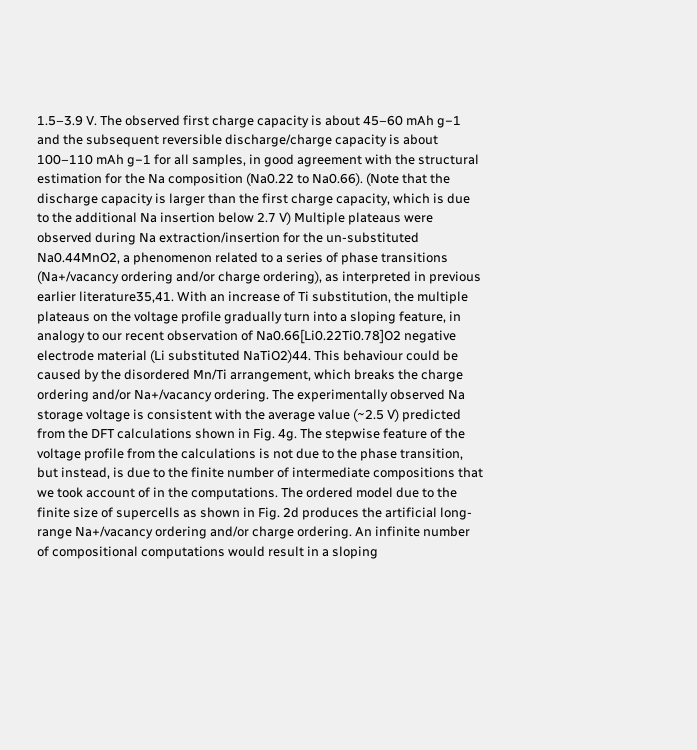1.5–3.9 V. The observed first charge capacity is about 45–60 mAh g−1 and the subsequent reversible discharge/charge capacity is about 100–110 mAh g−1 for all samples, in good agreement with the structural estimation for the Na composition (Na0.22 to Na0.66). (Note that the discharge capacity is larger than the first charge capacity, which is due to the additional Na insertion below 2.7 V) Multiple plateaus were observed during Na extraction/insertion for the un-substituted Na0.44MnO2, a phenomenon related to a series of phase transitions (Na+/vacancy ordering and/or charge ordering), as interpreted in previous earlier literature35,41. With an increase of Ti substitution, the multiple plateaus on the voltage profile gradually turn into a sloping feature, in analogy to our recent observation of Na0.66[Li0.22Ti0.78]O2 negative electrode material (Li substituted NaTiO2)44. This behaviour could be caused by the disordered Mn/Ti arrangement, which breaks the charge ordering and/or Na+/vacancy ordering. The experimentally observed Na storage voltage is consistent with the average value (~2.5 V) predicted from the DFT calculations shown in Fig. 4g. The stepwise feature of the voltage profile from the calculations is not due to the phase transition, but instead, is due to the finite number of intermediate compositions that we took account of in the computations. The ordered model due to the finite size of supercells as shown in Fig. 2d produces the artificial long-range Na+/vacancy ordering and/or charge ordering. An infinite number of compositional computations would result in a sloping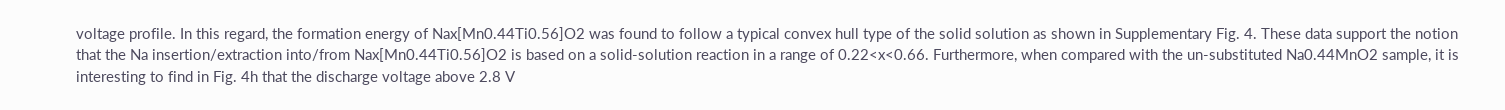voltage profile. In this regard, the formation energy of Nax[Mn0.44Ti0.56]O2 was found to follow a typical convex hull type of the solid solution as shown in Supplementary Fig. 4. These data support the notion that the Na insertion/extraction into/from Nax[Mn0.44Ti0.56]O2 is based on a solid-solution reaction in a range of 0.22<x<0.66. Furthermore, when compared with the un-substituted Na0.44MnO2 sample, it is interesting to find in Fig. 4h that the discharge voltage above 2.8 V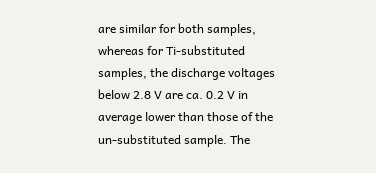are similar for both samples, whereas for Ti-substituted samples, the discharge voltages below 2.8 V are ca. 0.2 V in average lower than those of the un-substituted sample. The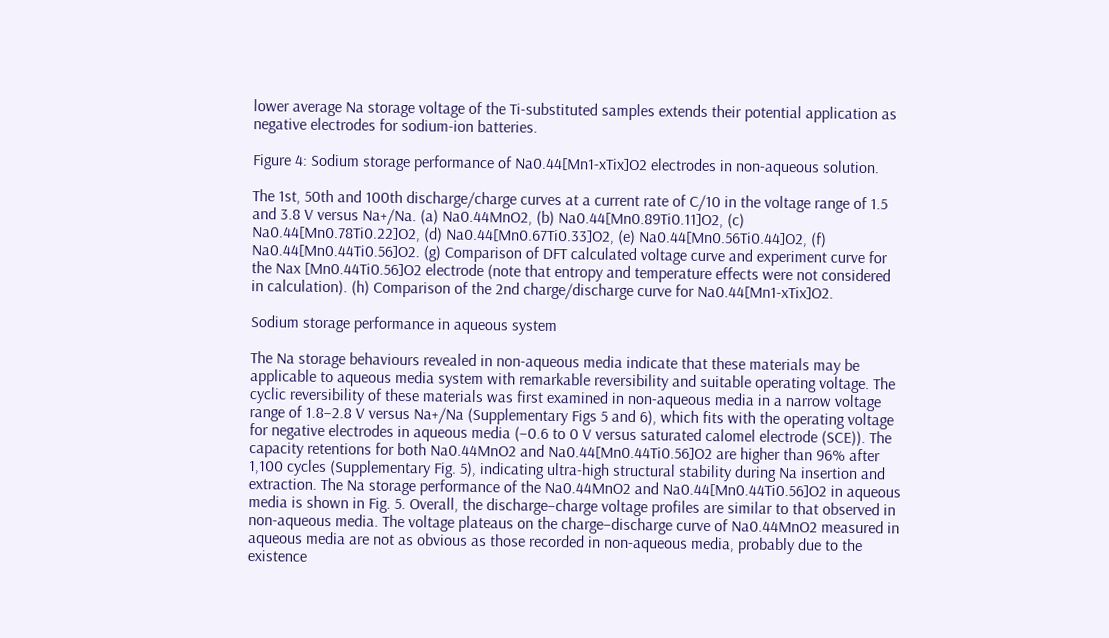lower average Na storage voltage of the Ti-substituted samples extends their potential application as negative electrodes for sodium-ion batteries.

Figure 4: Sodium storage performance of Na0.44[Mn1-xTix]O2 electrodes in non-aqueous solution.

The 1st, 50th and 100th discharge/charge curves at a current rate of C/10 in the voltage range of 1.5 and 3.8 V versus Na+/Na. (a) Na0.44MnO2, (b) Na0.44[Mn0.89Ti0.11]O2, (c) Na0.44[Mn0.78Ti0.22]O2, (d) Na0.44[Mn0.67Ti0.33]O2, (e) Na0.44[Mn0.56Ti0.44]O2, (f) Na0.44[Mn0.44Ti0.56]O2. (g) Comparison of DFT calculated voltage curve and experiment curve for the Nax [Mn0.44Ti0.56]O2 electrode (note that entropy and temperature effects were not considered in calculation). (h) Comparison of the 2nd charge/discharge curve for Na0.44[Mn1-xTix]O2.

Sodium storage performance in aqueous system

The Na storage behaviours revealed in non-aqueous media indicate that these materials may be applicable to aqueous media system with remarkable reversibility and suitable operating voltage. The cyclic reversibility of these materials was first examined in non-aqueous media in a narrow voltage range of 1.8–2.8 V versus Na+/Na (Supplementary Figs 5 and 6), which fits with the operating voltage for negative electrodes in aqueous media (−0.6 to 0 V versus saturated calomel electrode (SCE)). The capacity retentions for both Na0.44MnO2 and Na0.44[Mn0.44Ti0.56]O2 are higher than 96% after 1,100 cycles (Supplementary Fig. 5), indicating ultra-high structural stability during Na insertion and extraction. The Na storage performance of the Na0.44MnO2 and Na0.44[Mn0.44Ti0.56]O2 in aqueous media is shown in Fig. 5. Overall, the discharge–charge voltage profiles are similar to that observed in non-aqueous media. The voltage plateaus on the charge–discharge curve of Na0.44MnO2 measured in aqueous media are not as obvious as those recorded in non-aqueous media, probably due to the existence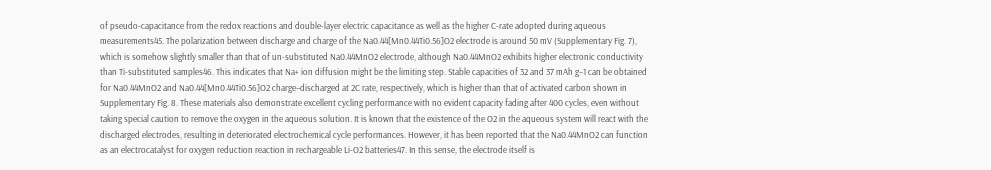of pseudo-capacitance from the redox reactions and double-layer electric capacitance as well as the higher C-rate adopted during aqueous measurements45. The polarization between discharge and charge of the Na0.44[Mn0.44Ti0.56]O2 electrode is around 50 mV (Supplementary Fig. 7), which is somehow slightly smaller than that of un-substituted Na0.44MnO2 electrode, although Na0.44MnO2 exhibits higher electronic conductivity than Ti-substituted samples46. This indicates that Na+ ion diffusion might be the limiting step. Stable capacities of 32 and 37 mAh g−1 can be obtained for Na0.44MnO2 and Na0.44[Mn0.44Ti0.56]O2 charge–discharged at 2C rate, respectively, which is higher than that of activated carbon shown in Supplementary Fig. 8. These materials also demonstrate excellent cycling performance with no evident capacity fading after 400 cycles, even without taking special caution to remove the oxygen in the aqueous solution. It is known that the existence of the O2 in the aqueous system will react with the discharged electrodes, resulting in deteriorated electrochemical cycle performances. However, it has been reported that the Na0.44MnO2 can function as an electrocatalyst for oxygen reduction reaction in rechargeable Li-O2 batteries47. In this sense, the electrode itself is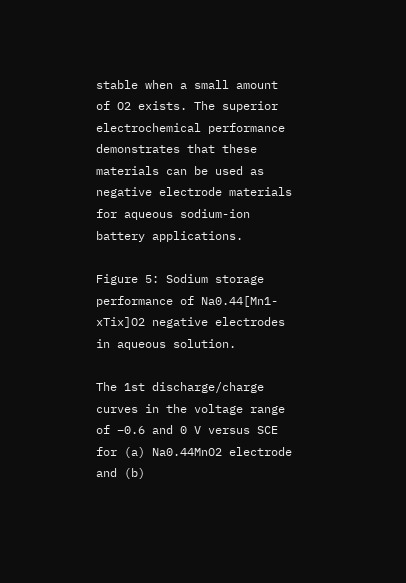stable when a small amount of O2 exists. The superior electrochemical performance demonstrates that these materials can be used as negative electrode materials for aqueous sodium-ion battery applications.

Figure 5: Sodium storage performance of Na0.44[Mn1-xTix]O2 negative electrodes in aqueous solution.

The 1st discharge/charge curves in the voltage range of −0.6 and 0 V versus SCE for (a) Na0.44MnO2 electrode and (b)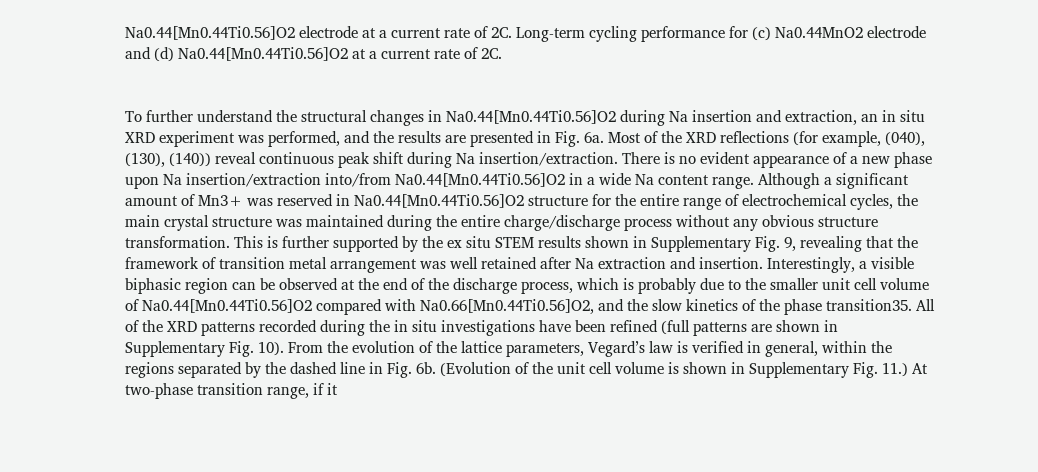Na0.44[Mn0.44Ti0.56]O2 electrode at a current rate of 2C. Long-term cycling performance for (c) Na0.44MnO2 electrode and (d) Na0.44[Mn0.44Ti0.56]O2 at a current rate of 2C.


To further understand the structural changes in Na0.44[Mn0.44Ti0.56]O2 during Na insertion and extraction, an in situ XRD experiment was performed, and the results are presented in Fig. 6a. Most of the XRD reflections (for example, (040), (130), (140)) reveal continuous peak shift during Na insertion/extraction. There is no evident appearance of a new phase upon Na insertion/extraction into/from Na0.44[Mn0.44Ti0.56]O2 in a wide Na content range. Although a significant amount of Mn3+ was reserved in Na0.44[Mn0.44Ti0.56]O2 structure for the entire range of electrochemical cycles, the main crystal structure was maintained during the entire charge/discharge process without any obvious structure transformation. This is further supported by the ex situ STEM results shown in Supplementary Fig. 9, revealing that the framework of transition metal arrangement was well retained after Na extraction and insertion. Interestingly, a visible biphasic region can be observed at the end of the discharge process, which is probably due to the smaller unit cell volume of Na0.44[Mn0.44Ti0.56]O2 compared with Na0.66[Mn0.44Ti0.56]O2, and the slow kinetics of the phase transition35. All of the XRD patterns recorded during the in situ investigations have been refined (full patterns are shown in Supplementary Fig. 10). From the evolution of the lattice parameters, Vegard’s law is verified in general, within the regions separated by the dashed line in Fig. 6b. (Evolution of the unit cell volume is shown in Supplementary Fig. 11.) At two-phase transition range, if it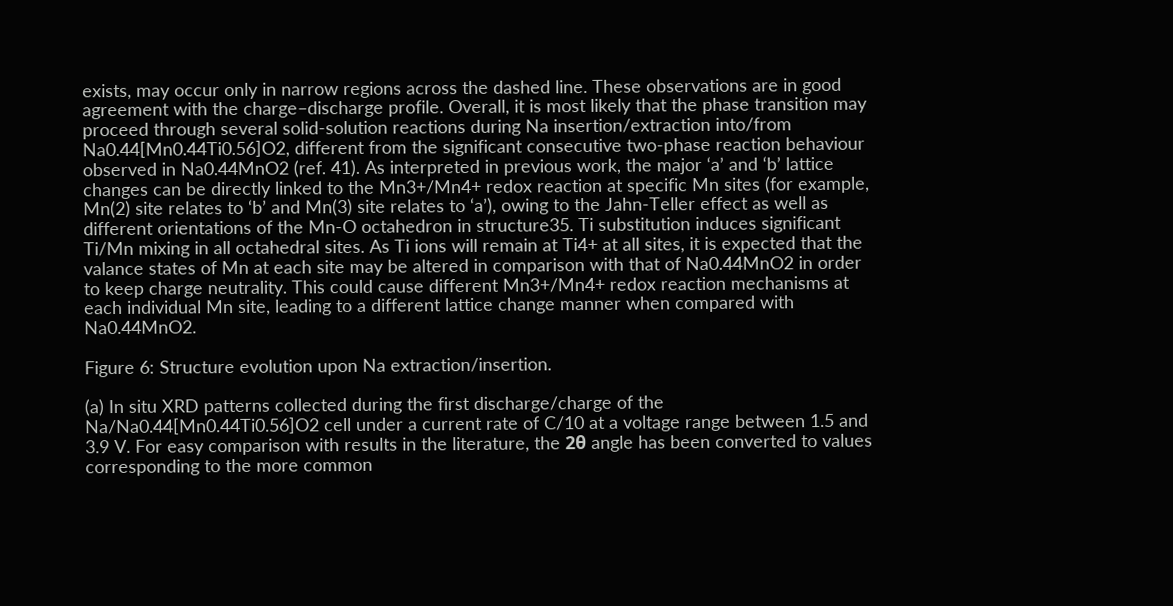exists, may occur only in narrow regions across the dashed line. These observations are in good agreement with the charge–discharge profile. Overall, it is most likely that the phase transition may proceed through several solid-solution reactions during Na insertion/extraction into/from Na0.44[Mn0.44Ti0.56]O2, different from the significant consecutive two-phase reaction behaviour observed in Na0.44MnO2 (ref. 41). As interpreted in previous work, the major ‘a’ and ‘b’ lattice changes can be directly linked to the Mn3+/Mn4+ redox reaction at specific Mn sites (for example, Mn(2) site relates to ‘b’ and Mn(3) site relates to ‘a’), owing to the Jahn-Teller effect as well as different orientations of the Mn-O octahedron in structure35. Ti substitution induces significant Ti/Mn mixing in all octahedral sites. As Ti ions will remain at Ti4+ at all sites, it is expected that the valance states of Mn at each site may be altered in comparison with that of Na0.44MnO2 in order to keep charge neutrality. This could cause different Mn3+/Mn4+ redox reaction mechanisms at each individual Mn site, leading to a different lattice change manner when compared with Na0.44MnO2.

Figure 6: Structure evolution upon Na extraction/insertion.

(a) In situ XRD patterns collected during the first discharge/charge of the Na/Na0.44[Mn0.44Ti0.56]O2 cell under a current rate of C/10 at a voltage range between 1.5 and 3.9 V. For easy comparison with results in the literature, the 2θ angle has been converted to values corresponding to the more common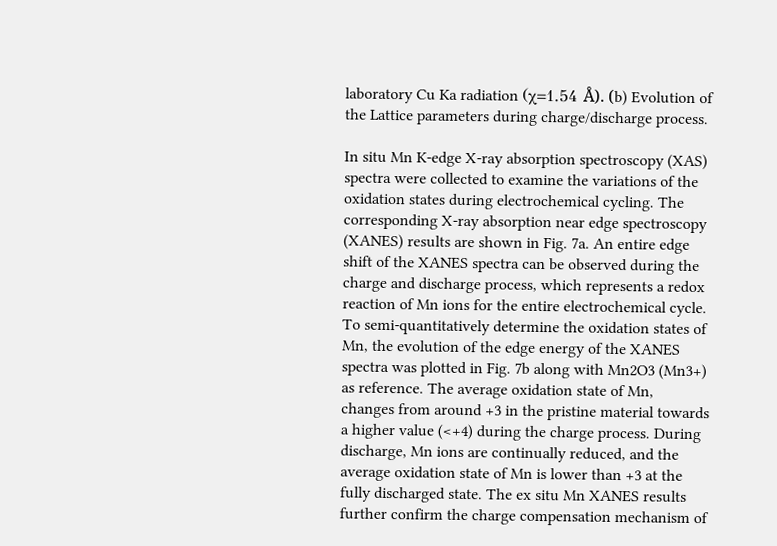laboratory Cu Ka radiation (χ=1.54 Å). (b) Evolution of the Lattice parameters during charge/discharge process.

In situ Mn K-edge X-ray absorption spectroscopy (XAS) spectra were collected to examine the variations of the oxidation states during electrochemical cycling. The corresponding X-ray absorption near edge spectroscopy (XANES) results are shown in Fig. 7a. An entire edge shift of the XANES spectra can be observed during the charge and discharge process, which represents a redox reaction of Mn ions for the entire electrochemical cycle. To semi-quantitatively determine the oxidation states of Mn, the evolution of the edge energy of the XANES spectra was plotted in Fig. 7b along with Mn2O3 (Mn3+) as reference. The average oxidation state of Mn, changes from around +3 in the pristine material towards a higher value (<+4) during the charge process. During discharge, Mn ions are continually reduced, and the average oxidation state of Mn is lower than +3 at the fully discharged state. The ex situ Mn XANES results further confirm the charge compensation mechanism of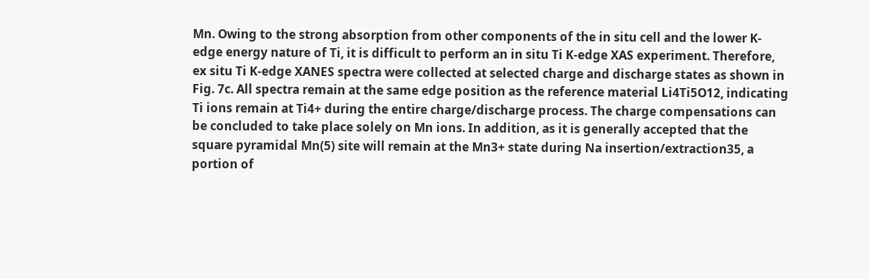Mn. Owing to the strong absorption from other components of the in situ cell and the lower K-edge energy nature of Ti, it is difficult to perform an in situ Ti K-edge XAS experiment. Therefore, ex situ Ti K-edge XANES spectra were collected at selected charge and discharge states as shown in Fig. 7c. All spectra remain at the same edge position as the reference material Li4Ti5O12, indicating Ti ions remain at Ti4+ during the entire charge/discharge process. The charge compensations can be concluded to take place solely on Mn ions. In addition, as it is generally accepted that the square pyramidal Mn(5) site will remain at the Mn3+ state during Na insertion/extraction35, a portion of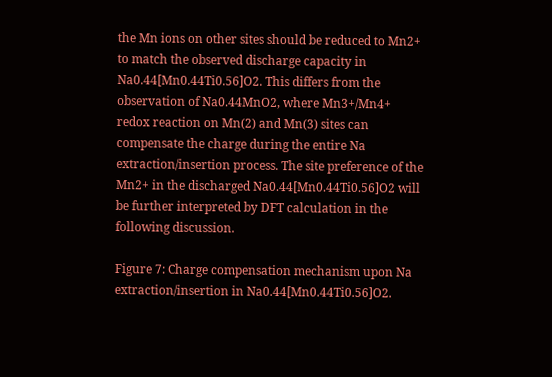the Mn ions on other sites should be reduced to Mn2+ to match the observed discharge capacity in Na0.44[Mn0.44Ti0.56]O2. This differs from the observation of Na0.44MnO2, where Mn3+/Mn4+ redox reaction on Mn(2) and Mn(3) sites can compensate the charge during the entire Na extraction/insertion process. The site preference of the Mn2+ in the discharged Na0.44[Mn0.44Ti0.56]O2 will be further interpreted by DFT calculation in the following discussion.

Figure 7: Charge compensation mechanism upon Na extraction/insertion in Na0.44[Mn0.44Ti0.56]O2.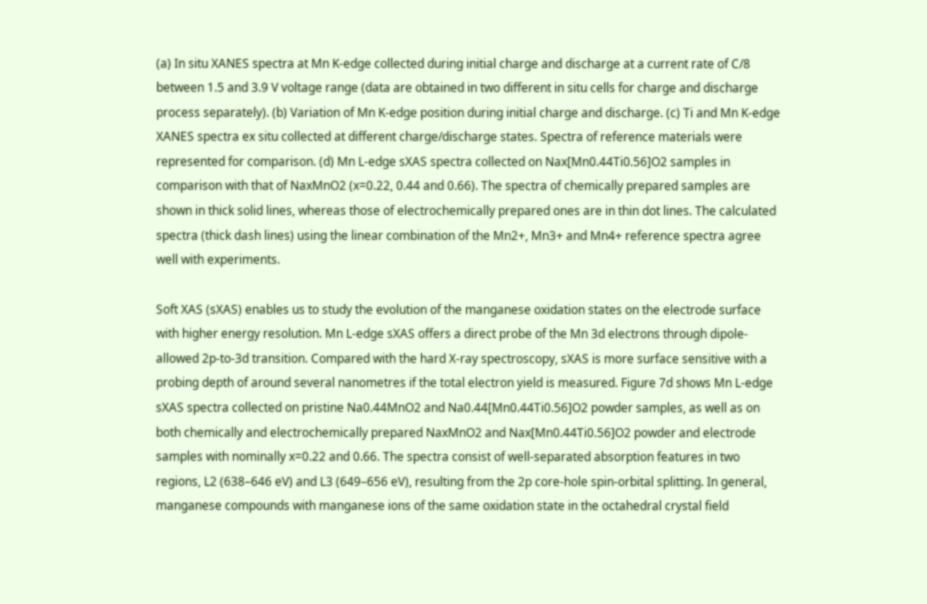(a) In situ XANES spectra at Mn K-edge collected during initial charge and discharge at a current rate of C/8 between 1.5 and 3.9 V voltage range (data are obtained in two different in situ cells for charge and discharge process separately). (b) Variation of Mn K-edge position during initial charge and discharge. (c) Ti and Mn K-edge XANES spectra ex situ collected at different charge/discharge states. Spectra of reference materials were represented for comparison. (d) Mn L-edge sXAS spectra collected on Nax[Mn0.44Ti0.56]O2 samples in comparison with that of NaxMnO2 (x=0.22, 0.44 and 0.66). The spectra of chemically prepared samples are shown in thick solid lines, whereas those of electrochemically prepared ones are in thin dot lines. The calculated spectra (thick dash lines) using the linear combination of the Mn2+, Mn3+ and Mn4+ reference spectra agree well with experiments.

Soft XAS (sXAS) enables us to study the evolution of the manganese oxidation states on the electrode surface with higher energy resolution. Mn L-edge sXAS offers a direct probe of the Mn 3d electrons through dipole-allowed 2p-to-3d transition. Compared with the hard X-ray spectroscopy, sXAS is more surface sensitive with a probing depth of around several nanometres if the total electron yield is measured. Figure 7d shows Mn L-edge sXAS spectra collected on pristine Na0.44MnO2 and Na0.44[Mn0.44Ti0.56]O2 powder samples, as well as on both chemically and electrochemically prepared NaxMnO2 and Nax[Mn0.44Ti0.56]O2 powder and electrode samples with nominally x=0.22 and 0.66. The spectra consist of well-separated absorption features in two regions, L2 (638–646 eV) and L3 (649–656 eV), resulting from the 2p core-hole spin-orbital splitting. In general, manganese compounds with manganese ions of the same oxidation state in the octahedral crystal field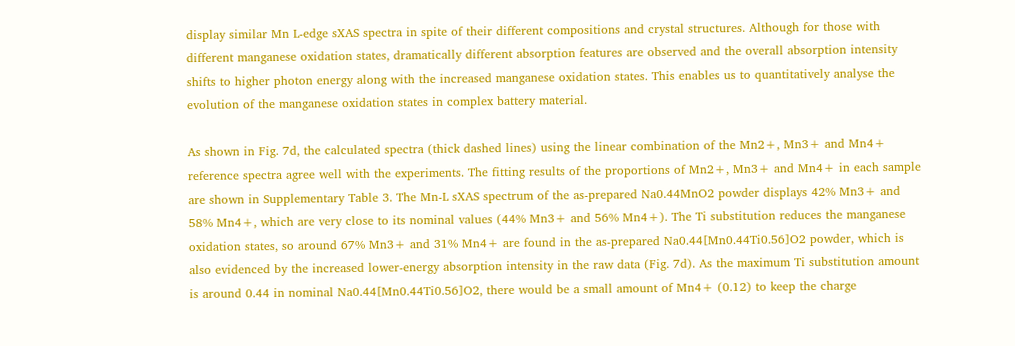display similar Mn L-edge sXAS spectra in spite of their different compositions and crystal structures. Although for those with different manganese oxidation states, dramatically different absorption features are observed and the overall absorption intensity shifts to higher photon energy along with the increased manganese oxidation states. This enables us to quantitatively analyse the evolution of the manganese oxidation states in complex battery material.

As shown in Fig. 7d, the calculated spectra (thick dashed lines) using the linear combination of the Mn2+, Mn3+ and Mn4+ reference spectra agree well with the experiments. The fitting results of the proportions of Mn2+, Mn3+ and Mn4+ in each sample are shown in Supplementary Table 3. The Mn-L sXAS spectrum of the as-prepared Na0.44MnO2 powder displays 42% Mn3+ and 58% Mn4+, which are very close to its nominal values (44% Mn3+ and 56% Mn4+). The Ti substitution reduces the manganese oxidation states, so around 67% Mn3+ and 31% Mn4+ are found in the as-prepared Na0.44[Mn0.44Ti0.56]O2 powder, which is also evidenced by the increased lower-energy absorption intensity in the raw data (Fig. 7d). As the maximum Ti substitution amount is around 0.44 in nominal Na0.44[Mn0.44Ti0.56]O2, there would be a small amount of Mn4+ (0.12) to keep the charge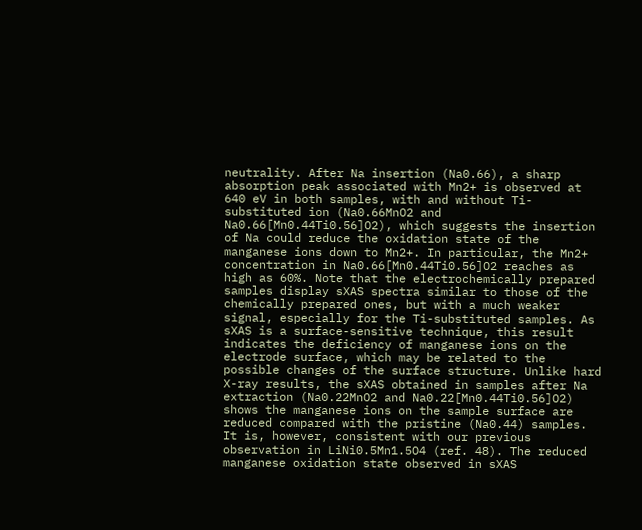neutrality. After Na insertion (Na0.66), a sharp absorption peak associated with Mn2+ is observed at 640 eV in both samples, with and without Ti-substituted ion (Na0.66MnO2 and Na0.66[Mn0.44Ti0.56]O2), which suggests the insertion of Na could reduce the oxidation state of the manganese ions down to Mn2+. In particular, the Mn2+ concentration in Na0.66[Mn0.44Ti0.56]O2 reaches as high as 60%. Note that the electrochemically prepared samples display sXAS spectra similar to those of the chemically prepared ones, but with a much weaker signal, especially for the Ti-substituted samples. As sXAS is a surface-sensitive technique, this result indicates the deficiency of manganese ions on the electrode surface, which may be related to the possible changes of the surface structure. Unlike hard X-ray results, the sXAS obtained in samples after Na extraction (Na0.22MnO2 and Na0.22[Mn0.44Ti0.56]O2) shows the manganese ions on the sample surface are reduced compared with the pristine (Na0.44) samples. It is, however, consistent with our previous observation in LiNi0.5Mn1.5O4 (ref. 48). The reduced manganese oxidation state observed in sXAS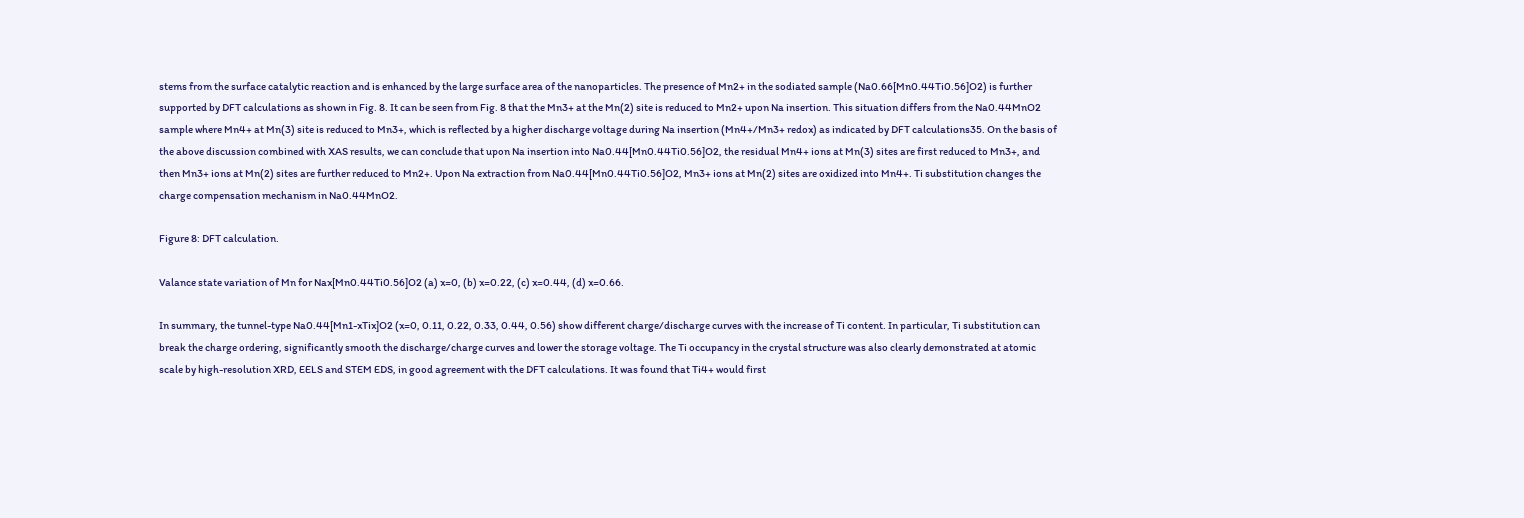stems from the surface catalytic reaction and is enhanced by the large surface area of the nanoparticles. The presence of Mn2+ in the sodiated sample (Na0.66[Mn0.44Ti0.56]O2) is further supported by DFT calculations as shown in Fig. 8. It can be seen from Fig. 8 that the Mn3+ at the Mn(2) site is reduced to Mn2+ upon Na insertion. This situation differs from the Na0.44MnO2 sample where Mn4+ at Mn(3) site is reduced to Mn3+, which is reflected by a higher discharge voltage during Na insertion (Mn4+/Mn3+ redox) as indicated by DFT calculations35. On the basis of the above discussion combined with XAS results, we can conclude that upon Na insertion into Na0.44[Mn0.44Ti0.56]O2, the residual Mn4+ ions at Mn(3) sites are first reduced to Mn3+, and then Mn3+ ions at Mn(2) sites are further reduced to Mn2+. Upon Na extraction from Na0.44[Mn0.44Ti0.56]O2, Mn3+ ions at Mn(2) sites are oxidized into Mn4+. Ti substitution changes the charge compensation mechanism in Na0.44MnO2.

Figure 8: DFT calculation.

Valance state variation of Mn for Nax[Mn0.44Ti0.56]O2 (a) x=0, (b) x=0.22, (c) x=0.44, (d) x=0.66.

In summary, the tunnel-type Na0.44[Mn1-xTix]O2 (x=0, 0.11, 0.22, 0.33, 0.44, 0.56) show different charge/discharge curves with the increase of Ti content. In particular, Ti substitution can break the charge ordering, significantly smooth the discharge/charge curves and lower the storage voltage. The Ti occupancy in the crystal structure was also clearly demonstrated at atomic scale by high-resolution XRD, EELS and STEM EDS, in good agreement with the DFT calculations. It was found that Ti4+ would first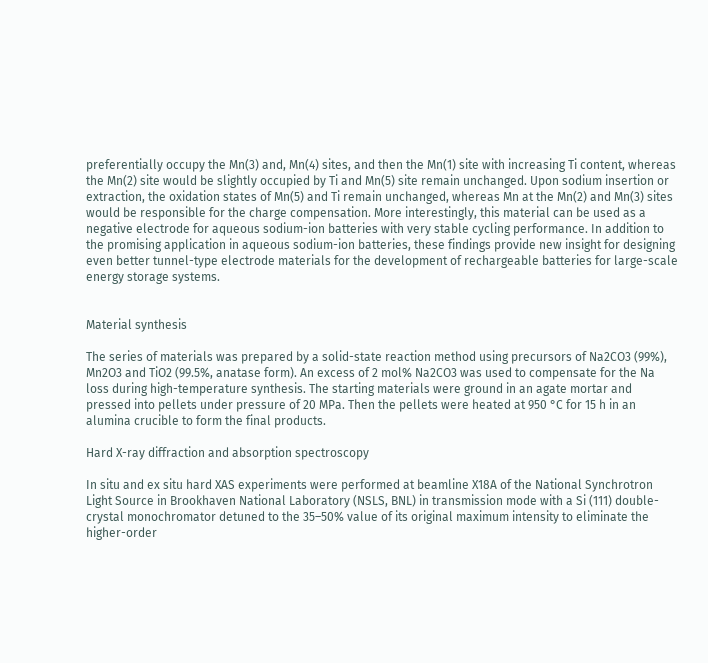preferentially occupy the Mn(3) and, Mn(4) sites, and then the Mn(1) site with increasing Ti content, whereas the Mn(2) site would be slightly occupied by Ti and Mn(5) site remain unchanged. Upon sodium insertion or extraction, the oxidation states of Mn(5) and Ti remain unchanged, whereas Mn at the Mn(2) and Mn(3) sites would be responsible for the charge compensation. More interestingly, this material can be used as a negative electrode for aqueous sodium-ion batteries with very stable cycling performance. In addition to the promising application in aqueous sodium-ion batteries, these findings provide new insight for designing even better tunnel-type electrode materials for the development of rechargeable batteries for large-scale energy storage systems.


Material synthesis

The series of materials was prepared by a solid-state reaction method using precursors of Na2CO3 (99%), Mn2O3 and TiO2 (99.5%, anatase form). An excess of 2 mol% Na2CO3 was used to compensate for the Na loss during high-temperature synthesis. The starting materials were ground in an agate mortar and pressed into pellets under pressure of 20 MPa. Then the pellets were heated at 950 °C for 15 h in an alumina crucible to form the final products.

Hard X-ray diffraction and absorption spectroscopy

In situ and ex situ hard XAS experiments were performed at beamline X18A of the National Synchrotron Light Source in Brookhaven National Laboratory (NSLS, BNL) in transmission mode with a Si (111) double-crystal monochromator detuned to the 35–50% value of its original maximum intensity to eliminate the higher-order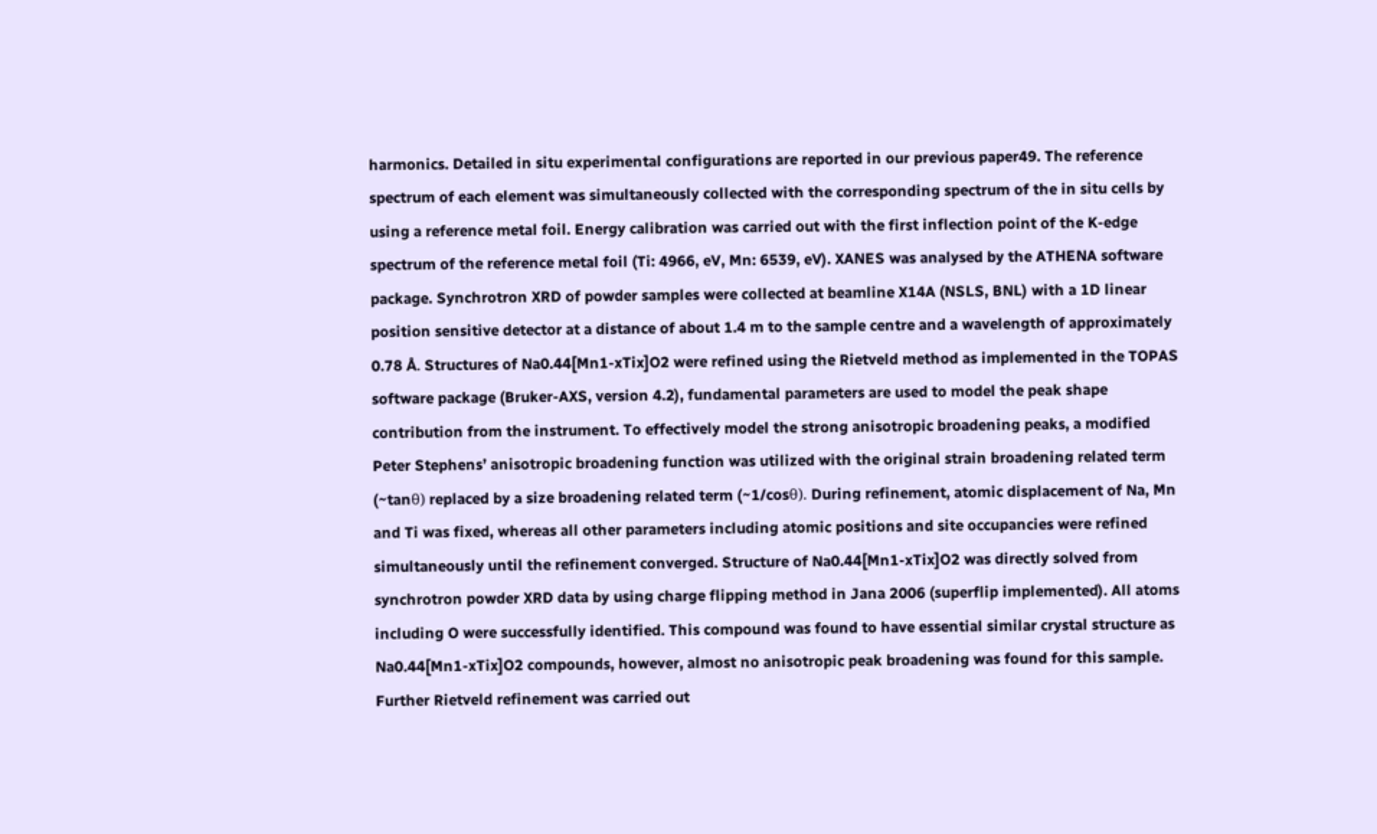harmonics. Detailed in situ experimental configurations are reported in our previous paper49. The reference spectrum of each element was simultaneously collected with the corresponding spectrum of the in situ cells by using a reference metal foil. Energy calibration was carried out with the first inflection point of the K-edge spectrum of the reference metal foil (Ti: 4966, eV, Mn: 6539, eV). XANES was analysed by the ATHENA software package. Synchrotron XRD of powder samples were collected at beamline X14A (NSLS, BNL) with a 1D linear position sensitive detector at a distance of about 1.4 m to the sample centre and a wavelength of approximately 0.78 Å. Structures of Na0.44[Mn1-xTix]O2 were refined using the Rietveld method as implemented in the TOPAS software package (Bruker-AXS, version 4.2), fundamental parameters are used to model the peak shape contribution from the instrument. To effectively model the strong anisotropic broadening peaks, a modified Peter Stephens’ anisotropic broadening function was utilized with the original strain broadening related term (~tanθ) replaced by a size broadening related term (~1/cosθ). During refinement, atomic displacement of Na, Mn and Ti was fixed, whereas all other parameters including atomic positions and site occupancies were refined simultaneously until the refinement converged. Structure of Na0.44[Mn1-xTix]O2 was directly solved from synchrotron powder XRD data by using charge flipping method in Jana 2006 (superflip implemented). All atoms including O were successfully identified. This compound was found to have essential similar crystal structure as Na0.44[Mn1-xTix]O2 compounds, however, almost no anisotropic peak broadening was found for this sample. Further Rietveld refinement was carried out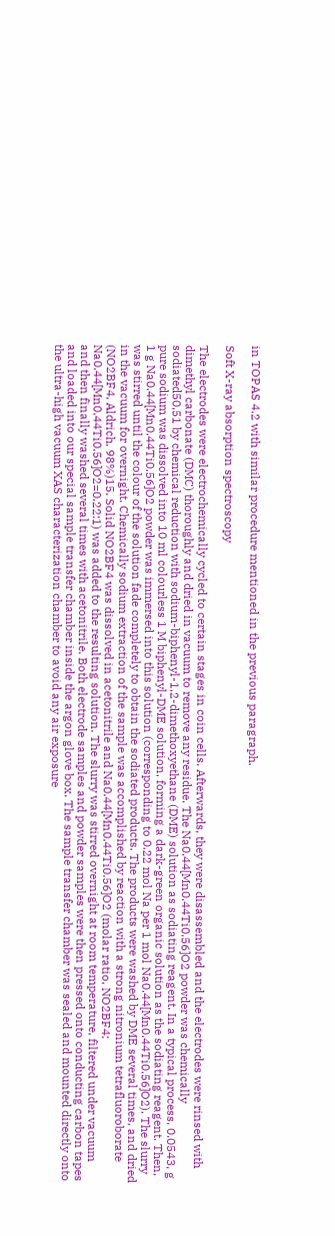in TOPAS 4.2 with similar procedure mentioned in the previous paragraph.

Soft X-ray absorption spectroscopy

The electrodes were electrochemically cycled to certain stages in coin cells. Afterwards, they were disassembled and the electrodes were rinsed with dimethyl carbonate (DMC) thoroughly and dried in vacuum to remove any residue. The Na0.44[Mn0.44Ti0.56]O2 powder was chemically sodiated50,51 by chemical reduction with sodium-biphenyl-1,2-dimethoxyethane (DME) solution as sodiating reagent. In a typical process, 0.0543, g pure sodium was dissolved into 10 ml colourless 1 M biphenyl-DME solution, forming a dark-green organic solution as the sodiating reagent. Then, 1 g Na0.44[Mn0.44Ti0.56]O2 powder was immersed into this solution (corresponding to 0.22 mol Na per 1 mol Na0.44[Mn0.44Ti0.56]O2). The slurry was stirred until the colour of the solution fade completely to obtain the sodiated products. The products were washed by DME several times, and dried in the vacuum for overnight. Chemically sodium extraction of the sample was accomplished by reaction with a strong nitronium tetrafluoroborate (NO2BF4, Aldrich, 98%)15. Solid NO2BF4 was dissolved in acetonitrile and Na0.44[Mn0.44Ti0.56]O2 (molar ratio, NO2BF4: Na0.44[Mn0.44Ti0.56]O2=0.22:1) was added to the resulting solution. The slurry was stirred overnight at room temperature, filtered under vacuum and then finally washed several times with acetonitrile. Both electrode samples and powder samples were then pressed onto conducting carbon tapes and loaded into our special sample transfer chamber inside the argon glove box. The sample transfer chamber was sealed and mounted directly onto the ultra-high vacuum XAS characterization chamber to avoid any air exposure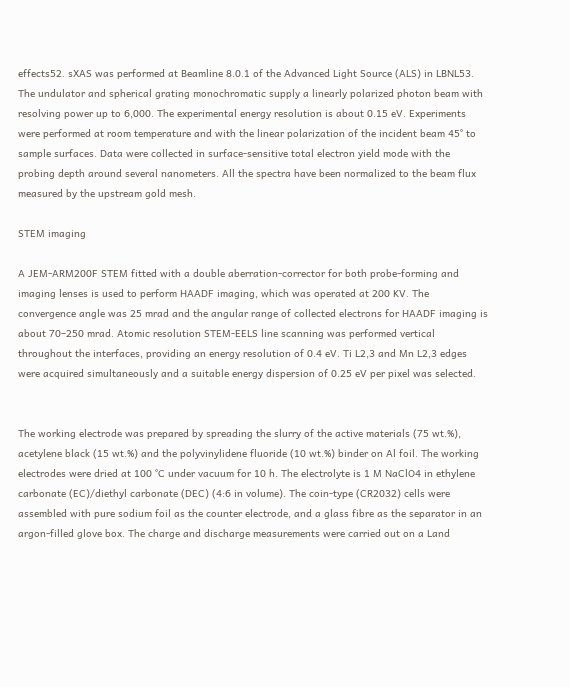effects52. sXAS was performed at Beamline 8.0.1 of the Advanced Light Source (ALS) in LBNL53. The undulator and spherical grating monochromatic supply a linearly polarized photon beam with resolving power up to 6,000. The experimental energy resolution is about 0.15 eV. Experiments were performed at room temperature and with the linear polarization of the incident beam 45° to sample surfaces. Data were collected in surface-sensitive total electron yield mode with the probing depth around several nanometers. All the spectra have been normalized to the beam flux measured by the upstream gold mesh.

STEM imaging

A JEM-ARM200F STEM fitted with a double aberration-corrector for both probe-forming and imaging lenses is used to perform HAADF imaging, which was operated at 200 KV. The convergence angle was 25 mrad and the angular range of collected electrons for HAADF imaging is about 70–250 mrad. Atomic resolution STEM-EELS line scanning was performed vertical throughout the interfaces, providing an energy resolution of 0.4 eV. Ti L2,3 and Mn L2,3 edges were acquired simultaneously and a suitable energy dispersion of 0.25 eV per pixel was selected.


The working electrode was prepared by spreading the slurry of the active materials (75 wt.%), acetylene black (15 wt.%) and the polyvinylidene fluoride (10 wt.%) binder on Al foil. The working electrodes were dried at 100 °C under vacuum for 10 h. The electrolyte is 1 M NaClO4 in ethylene carbonate (EC)/diethyl carbonate (DEC) (4:6 in volume). The coin-type (CR2032) cells were assembled with pure sodium foil as the counter electrode, and a glass fibre as the separator in an argon-filled glove box. The charge and discharge measurements were carried out on a Land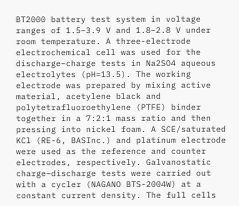BT2000 battery test system in voltage ranges of 1.5–3.9 V and 1.8–2.8 V under room temperature. A three-electrode electrochemical cell was used for the discharge–charge tests in Na2SO4 aqueous electrolytes (pH=13.5). The working electrode was prepared by mixing active material, acetylene black and polytetrafluoroethylene (PTFE) binder together in a 7:2:1 mass ratio and then pressing into nickel foam. A SCE/saturated KCl (RE-6, BASInc.) and platinum electrode were used as the reference and counter electrodes, respectively. Galvanostatic charge–discharge tests were carried out with a cycler (NAGANO BTS-2004W) at a constant current density. The full cells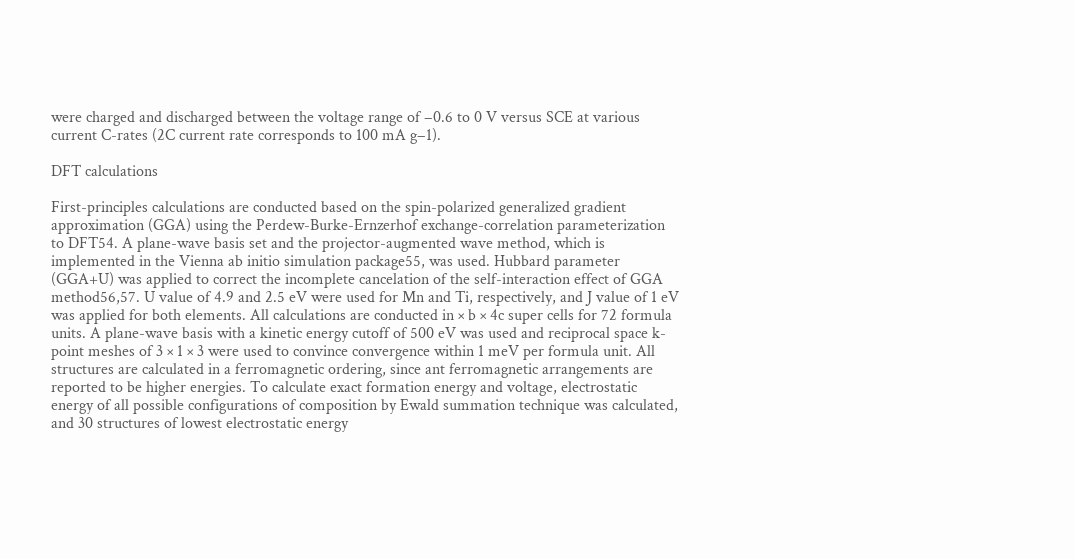were charged and discharged between the voltage range of −0.6 to 0 V versus SCE at various current C-rates (2C current rate corresponds to 100 mA g−1).

DFT calculations

First-principles calculations are conducted based on the spin-polarized generalized gradient approximation (GGA) using the Perdew-Burke-Ernzerhof exchange-correlation parameterization to DFT54. A plane-wave basis set and the projector-augmented wave method, which is implemented in the Vienna ab initio simulation package55, was used. Hubbard parameter (GGA+U) was applied to correct the incomplete cancelation of the self-interaction effect of GGA method56,57. U value of 4.9 and 2.5 eV were used for Mn and Ti, respectively, and J value of 1 eV was applied for both elements. All calculations are conducted in × b × 4c super cells for 72 formula units. A plane-wave basis with a kinetic energy cutoff of 500 eV was used and reciprocal space k-point meshes of 3 × 1 × 3 were used to convince convergence within 1 meV per formula unit. All structures are calculated in a ferromagnetic ordering, since ant ferromagnetic arrangements are reported to be higher energies. To calculate exact formation energy and voltage, electrostatic energy of all possible configurations of composition by Ewald summation technique was calculated, and 30 structures of lowest electrostatic energy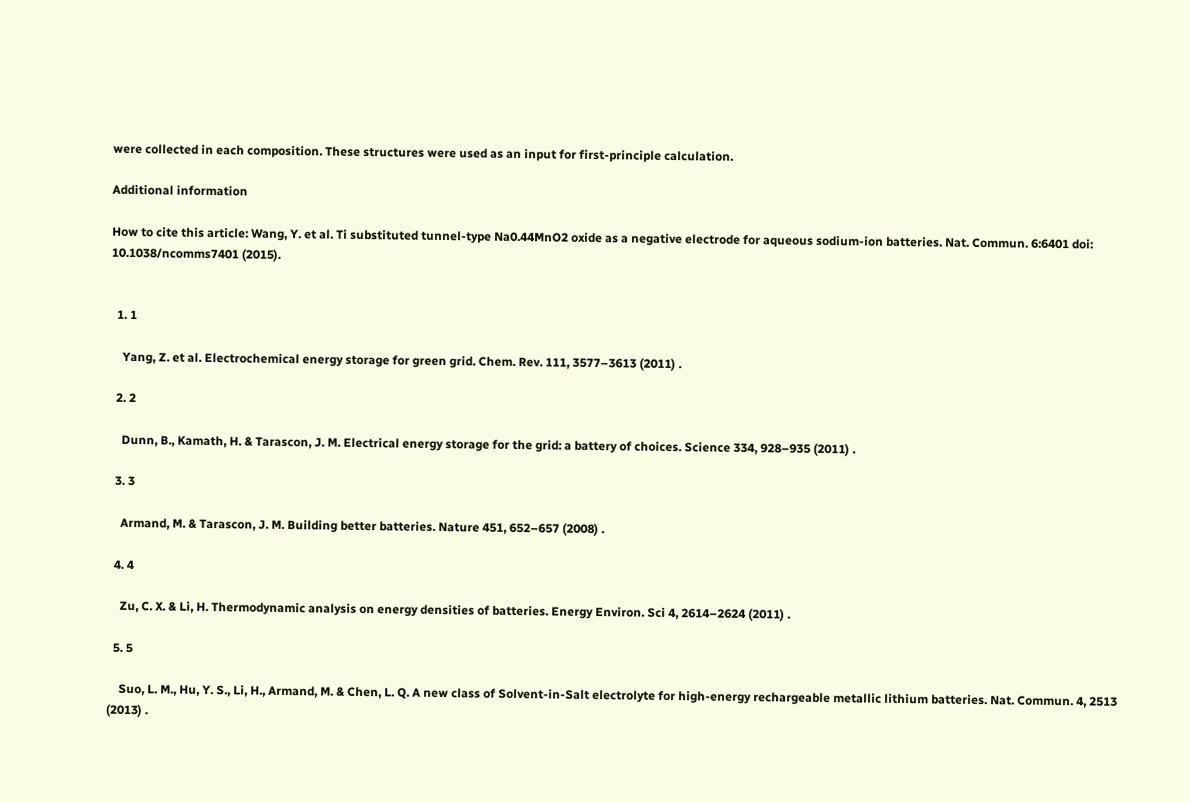were collected in each composition. These structures were used as an input for first-principle calculation.

Additional information

How to cite this article: Wang, Y. et al. Ti substituted tunnel-type Na0.44MnO2 oxide as a negative electrode for aqueous sodium-ion batteries. Nat. Commun. 6:6401 doi: 10.1038/ncomms7401 (2015).


  1. 1

    Yang, Z. et al. Electrochemical energy storage for green grid. Chem. Rev. 111, 3577–3613 (2011) .

  2. 2

    Dunn, B., Kamath, H. & Tarascon, J. M. Electrical energy storage for the grid: a battery of choices. Science 334, 928–935 (2011) .

  3. 3

    Armand, M. & Tarascon, J. M. Building better batteries. Nature 451, 652–657 (2008) .

  4. 4

    Zu, C. X. & Li, H. Thermodynamic analysis on energy densities of batteries. Energy Environ. Sci 4, 2614–2624 (2011) .

  5. 5

    Suo, L. M., Hu, Y. S., Li, H., Armand, M. & Chen, L. Q. A new class of Solvent-in-Salt electrolyte for high-energy rechargeable metallic lithium batteries. Nat. Commun. 4, 2513 (2013) .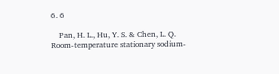6. 6

    Pan, H. L., Hu, Y. S. & Chen, L. Q. Room-temperature stationary sodium-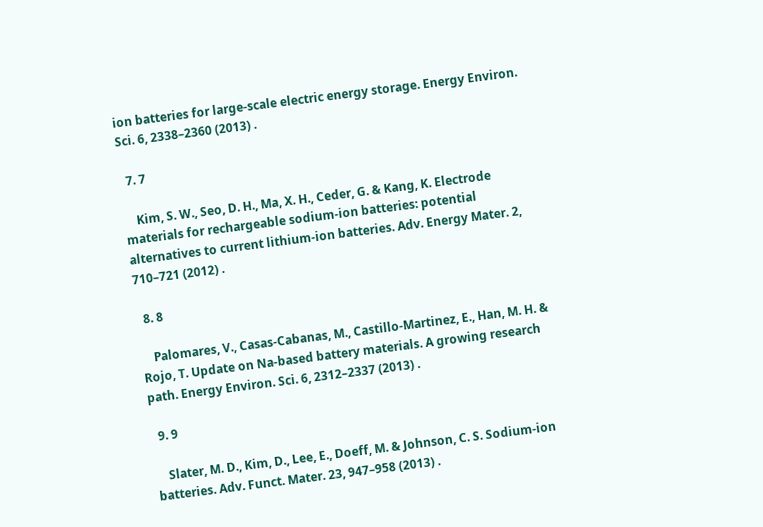ion batteries for large-scale electric energy storage. Energy Environ. Sci. 6, 2338–2360 (2013) .

  7. 7

    Kim, S. W., Seo, D. H., Ma, X. H., Ceder, G. & Kang, K. Electrode materials for rechargeable sodium-ion batteries: potential alternatives to current lithium-ion batteries. Adv. Energy Mater. 2, 710–721 (2012) .

  8. 8

    Palomares, V., Casas-Cabanas, M., Castillo-Martinez, E., Han, M. H. & Rojo, T. Update on Na-based battery materials. A growing research path. Energy Environ. Sci. 6, 2312–2337 (2013) .

  9. 9

    Slater, M. D., Kim, D., Lee, E., Doeff, M. & Johnson, C. S. Sodium-ion batteries. Adv. Funct. Mater. 23, 947–958 (2013) .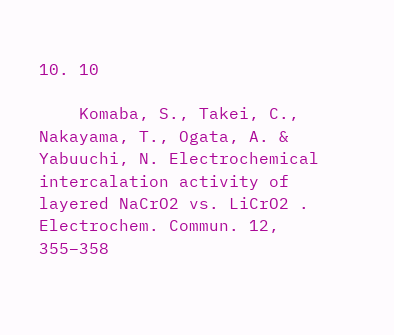10. 10

    Komaba, S., Takei, C., Nakayama, T., Ogata, A. & Yabuuchi, N. Electrochemical intercalation activity of layered NaCrO2 vs. LiCrO2 . Electrochem. Commun. 12, 355–358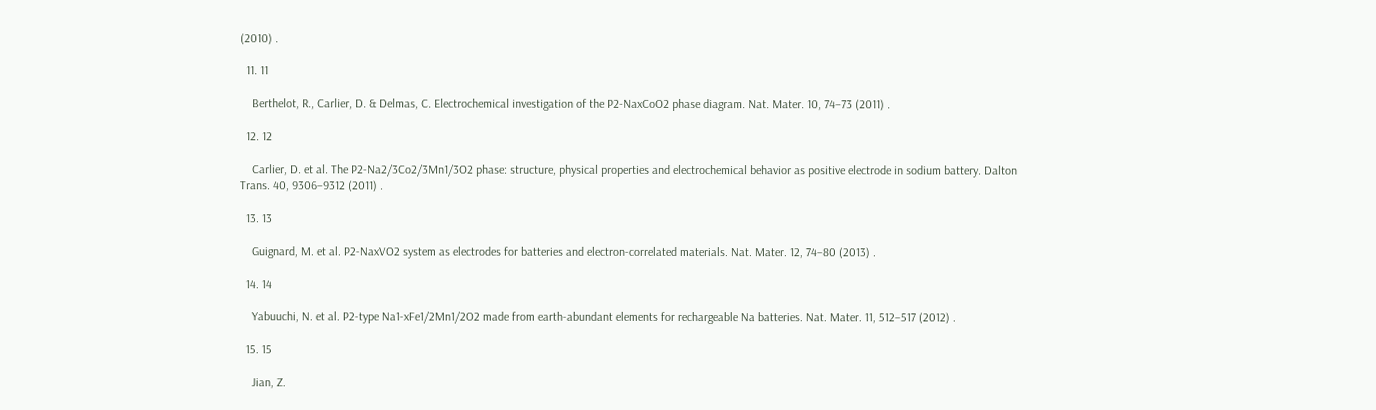(2010) .

  11. 11

    Berthelot, R., Carlier, D. & Delmas, C. Electrochemical investigation of the P2-NaxCoO2 phase diagram. Nat. Mater. 10, 74–73 (2011) .

  12. 12

    Carlier, D. et al. The P2-Na2/3Co2/3Mn1/3O2 phase: structure, physical properties and electrochemical behavior as positive electrode in sodium battery. Dalton Trans. 40, 9306–9312 (2011) .

  13. 13

    Guignard, M. et al. P2-NaxVO2 system as electrodes for batteries and electron-correlated materials. Nat. Mater. 12, 74–80 (2013) .

  14. 14

    Yabuuchi, N. et al. P2-type Na1-xFe1/2Mn1/2O2 made from earth-abundant elements for rechargeable Na batteries. Nat. Mater. 11, 512–517 (2012) .

  15. 15

    Jian, Z.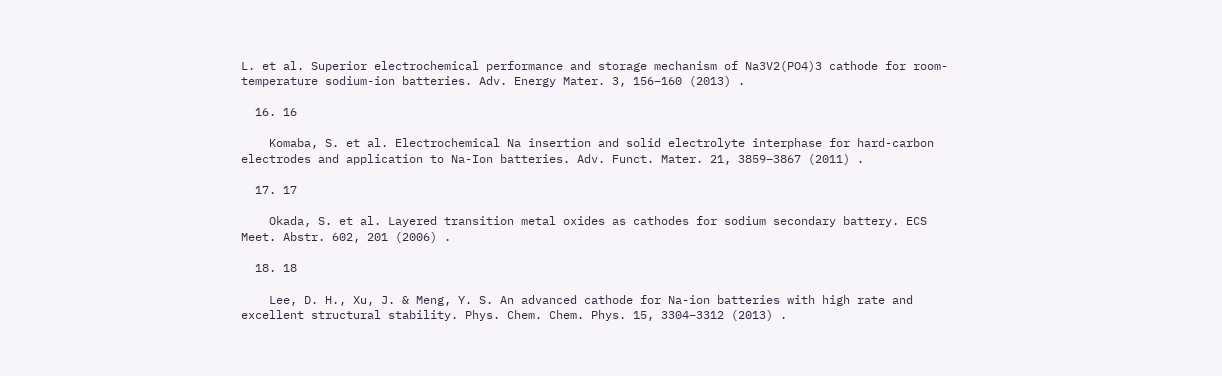L. et al. Superior electrochemical performance and storage mechanism of Na3V2(PO4)3 cathode for room-temperature sodium-ion batteries. Adv. Energy Mater. 3, 156–160 (2013) .

  16. 16

    Komaba, S. et al. Electrochemical Na insertion and solid electrolyte interphase for hard-carbon electrodes and application to Na-Ion batteries. Adv. Funct. Mater. 21, 3859–3867 (2011) .

  17. 17

    Okada, S. et al. Layered transition metal oxides as cathodes for sodium secondary battery. ECS Meet. Abstr. 602, 201 (2006) .

  18. 18

    Lee, D. H., Xu, J. & Meng, Y. S. An advanced cathode for Na-ion batteries with high rate and excellent structural stability. Phys. Chem. Chem. Phys. 15, 3304–3312 (2013) .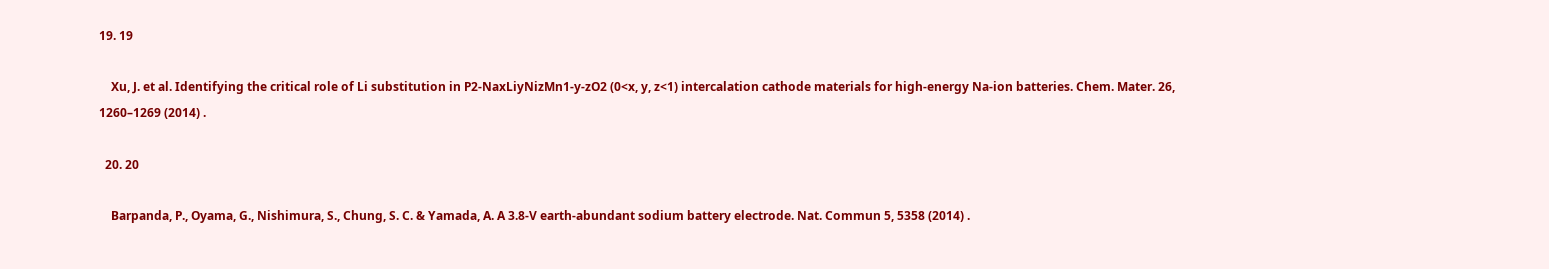19. 19

    Xu, J. et al. Identifying the critical role of Li substitution in P2-NaxLiyNizMn1-y-zO2 (0<x, y, z<1) intercalation cathode materials for high-energy Na-ion batteries. Chem. Mater. 26, 1260–1269 (2014) .

  20. 20

    Barpanda, P., Oyama, G., Nishimura, S., Chung, S. C. & Yamada, A. A 3.8-V earth-abundant sodium battery electrode. Nat. Commun 5, 5358 (2014) .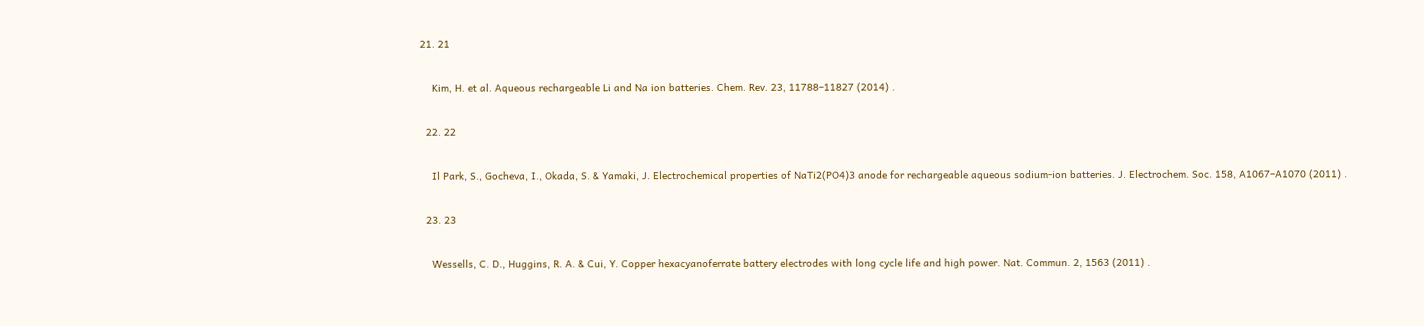21. 21

    Kim, H. et al. Aqueous rechargeable Li and Na ion batteries. Chem. Rev. 23, 11788–11827 (2014) .

  22. 22

    Il Park, S., Gocheva, I., Okada, S. & Yamaki, J. Electrochemical properties of NaTi2(PO4)3 anode for rechargeable aqueous sodium-ion batteries. J. Electrochem. Soc. 158, A1067–A1070 (2011) .

  23. 23

    Wessells, C. D., Huggins, R. A. & Cui, Y. Copper hexacyanoferrate battery electrodes with long cycle life and high power. Nat. Commun. 2, 1563 (2011) .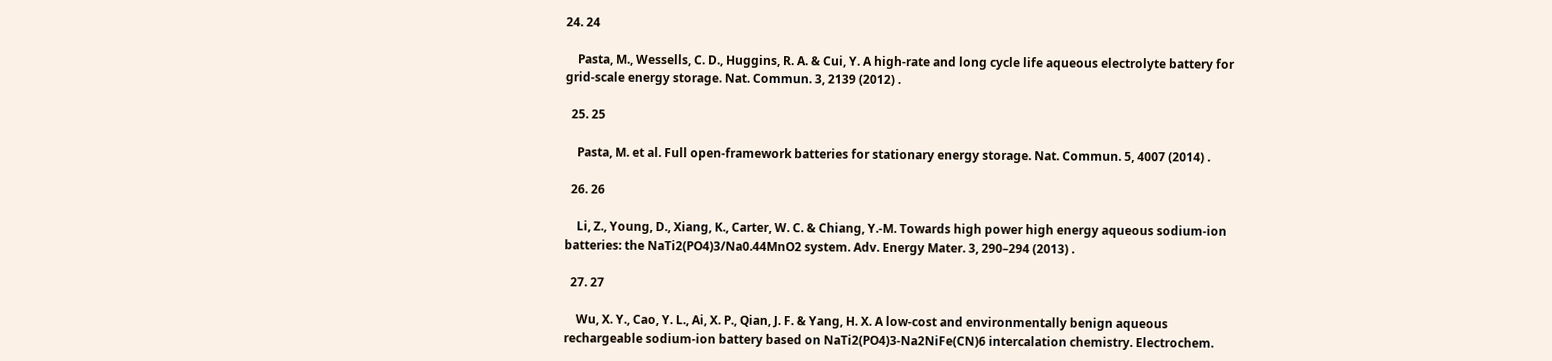24. 24

    Pasta, M., Wessells, C. D., Huggins, R. A. & Cui, Y. A high-rate and long cycle life aqueous electrolyte battery for grid-scale energy storage. Nat. Commun. 3, 2139 (2012) .

  25. 25

    Pasta, M. et al. Full open-framework batteries for stationary energy storage. Nat. Commun. 5, 4007 (2014) .

  26. 26

    Li, Z., Young, D., Xiang, K., Carter, W. C. & Chiang, Y.-M. Towards high power high energy aqueous sodium-ion batteries: the NaTi2(PO4)3/Na0.44MnO2 system. Adv. Energy Mater. 3, 290–294 (2013) .

  27. 27

    Wu, X. Y., Cao, Y. L., Ai, X. P., Qian, J. F. & Yang, H. X. A low-cost and environmentally benign aqueous rechargeable sodium-ion battery based on NaTi2(PO4)3-Na2NiFe(CN)6 intercalation chemistry. Electrochem.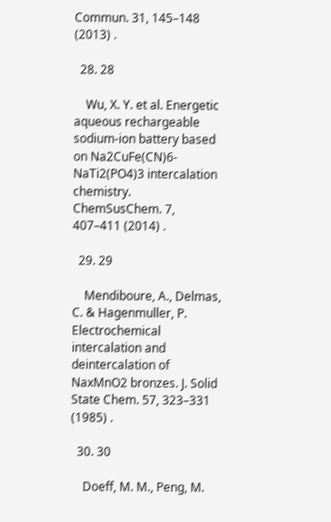Commun. 31, 145–148 (2013) .

  28. 28

    Wu, X. Y. et al. Energetic aqueous rechargeable sodium-ion battery based on Na2CuFe(CN)6-NaTi2(PO4)3 intercalation chemistry. ChemSusChem. 7, 407–411 (2014) .

  29. 29

    Mendiboure, A., Delmas, C. & Hagenmuller, P. Electrochemical intercalation and deintercalation of NaxMnO2 bronzes. J. Solid State Chem. 57, 323–331 (1985) .

  30. 30

    Doeff, M. M., Peng, M.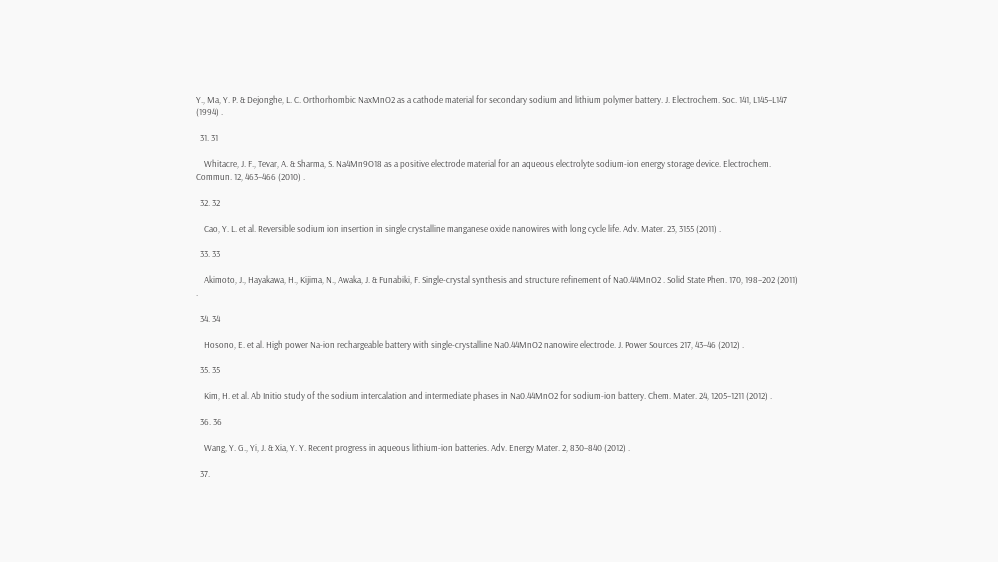Y., Ma, Y. P. & Dejonghe, L. C. Orthorhombic NaxMnO2 as a cathode material for secondary sodium and lithium polymer battery. J. Electrochem. Soc. 141, L145–L147 (1994) .

  31. 31

    Whitacre, J. F., Tevar, A. & Sharma, S. Na4Mn9O18 as a positive electrode material for an aqueous electrolyte sodium-ion energy storage device. Electrochem. Commun. 12, 463–466 (2010) .

  32. 32

    Cao, Y. L. et al. Reversible sodium ion insertion in single crystalline manganese oxide nanowires with long cycle life. Adv. Mater. 23, 3155 (2011) .

  33. 33

    Akimoto, J., Hayakawa, H., Kijima, N., Awaka, J. & Funabiki, F. Single-crystal synthesis and structure refinement of Na0.44MnO2 . Solid State Phen. 170, 198–202 (2011) .

  34. 34

    Hosono, E. et al. High power Na-ion rechargeable battery with single-crystalline Na0.44MnO2 nanowire electrode. J. Power Sources 217, 43–46 (2012) .

  35. 35

    Kim, H. et al. Ab Initio study of the sodium intercalation and intermediate phases in Na0.44MnO2 for sodium-ion battery. Chem. Mater. 24, 1205–1211 (2012) .

  36. 36

    Wang, Y. G., Yi, J. & Xia, Y. Y. Recent progress in aqueous lithium-ion batteries. Adv. Energy Mater. 2, 830–840 (2012) .

  37.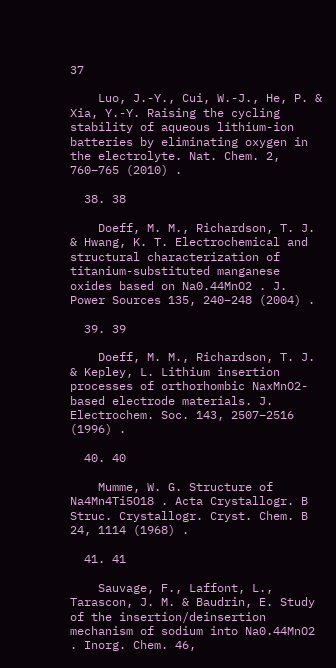37

    Luo, J.-Y., Cui, W.-J., He, P. & Xia, Y.-Y. Raising the cycling stability of aqueous lithium-ion batteries by eliminating oxygen in the electrolyte. Nat. Chem. 2, 760–765 (2010) .

  38. 38

    Doeff, M. M., Richardson, T. J. & Hwang, K. T. Electrochemical and structural characterization of titanium-substituted manganese oxides based on Na0.44MnO2 . J. Power Sources 135, 240–248 (2004) .

  39. 39

    Doeff, M. M., Richardson, T. J. & Kepley, L. Lithium insertion processes of orthorhombic NaxMnO2-based electrode materials. J. Electrochem. Soc. 143, 2507–2516 (1996) .

  40. 40

    Mumme, W. G. Structure of Na4Mn4Ti5O18 . Acta Crystallogr. B Struc. Crystallogr. Cryst. Chem. B 24, 1114 (1968) .

  41. 41

    Sauvage, F., Laffont, L., Tarascon, J. M. & Baudrin, E. Study of the insertion/deinsertion mechanism of sodium into Na0.44MnO2 . Inorg. Chem. 46,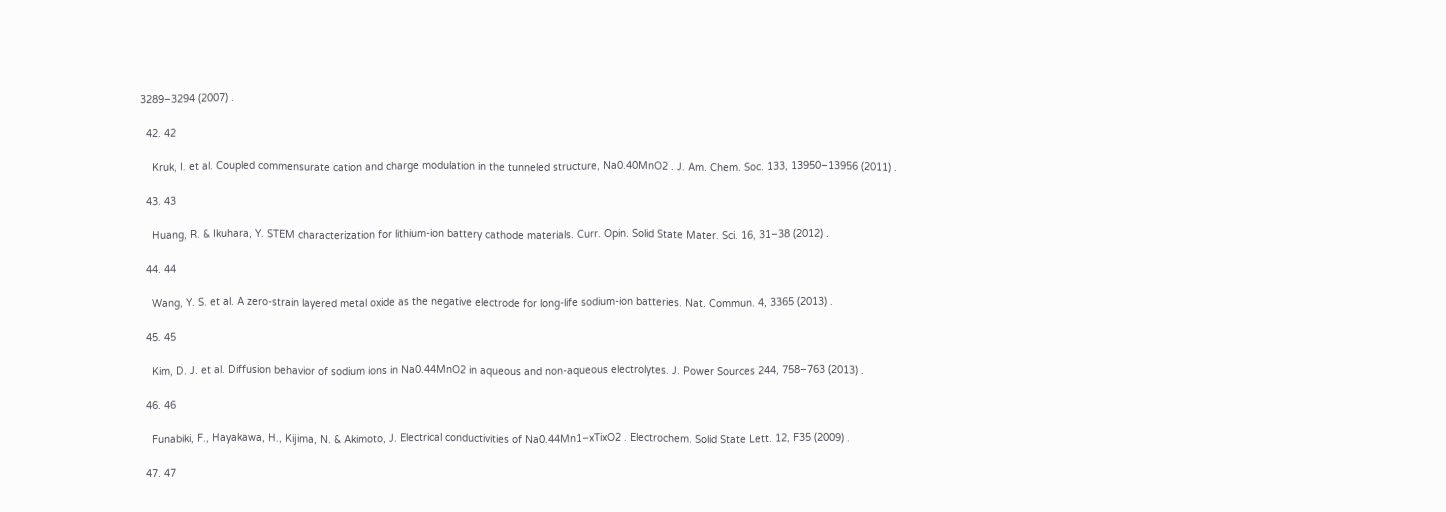3289–3294 (2007) .

  42. 42

    Kruk, I. et al. Coupled commensurate cation and charge modulation in the tunneled structure, Na0.40MnO2 . J. Am. Chem. Soc. 133, 13950–13956 (2011) .

  43. 43

    Huang, R. & Ikuhara, Y. STEM characterization for lithium-ion battery cathode materials. Curr. Opin. Solid State Mater. Sci. 16, 31–38 (2012) .

  44. 44

    Wang, Y. S. et al. A zero-strain layered metal oxide as the negative electrode for long-life sodium-ion batteries. Nat. Commun. 4, 3365 (2013) .

  45. 45

    Kim, D. J. et al. Diffusion behavior of sodium ions in Na0.44MnO2 in aqueous and non-aqueous electrolytes. J. Power Sources 244, 758–763 (2013) .

  46. 46

    Funabiki, F., Hayakawa, H., Kijima, N. & Akimoto, J. Electrical conductivities of Na0.44Mn1−xTixO2 . Electrochem. Solid State Lett. 12, F35 (2009) .

  47. 47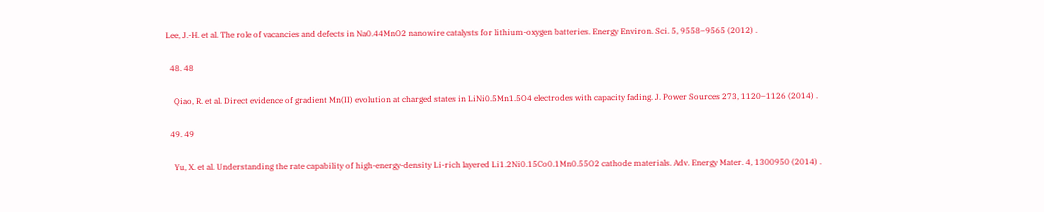Lee, J.-H. et al. The role of vacancies and defects in Na0.44MnO2 nanowire catalysts for lithium-oxygen batteries. Energy Environ. Sci. 5, 9558–9565 (2012) .

  48. 48

    Qiao, R. et al. Direct evidence of gradient Mn(II) evolution at charged states in LiNi0.5Mn1.5O4 electrodes with capacity fading. J. Power Sources 273, 1120–1126 (2014) .

  49. 49

    Yu, X. et al. Understanding the rate capability of high-energy-density Li-rich layered Li1.2Ni0.15Co0.1Mn0.55O2 cathode materials. Adv. Energy Mater. 4, 1300950 (2014) .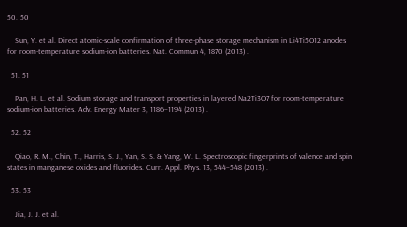50. 50

    Sun, Y. et al. Direct atomic-scale confirmation of three-phase storage mechanism in Li4Ti5O12 anodes for room-temperature sodium-ion batteries. Nat. Commun 4, 1870 (2013) .

  51. 51

    Pan, H. L. et al. Sodium storage and transport properties in layered Na2Ti3O7 for room-temperature sodium-ion batteries. Adv. Energy Mater 3, 1186–1194 (2013) .

  52. 52

    Qiao, R. M., Chin, T., Harris, S. J., Yan, S. S. & Yang, W. L. Spectroscopic fingerprints of valence and spin states in manganese oxides and fluorides. Curr. Appl. Phys. 13, 544–548 (2013) .

  53. 53

    Jia, J. J. et al.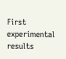First experimental results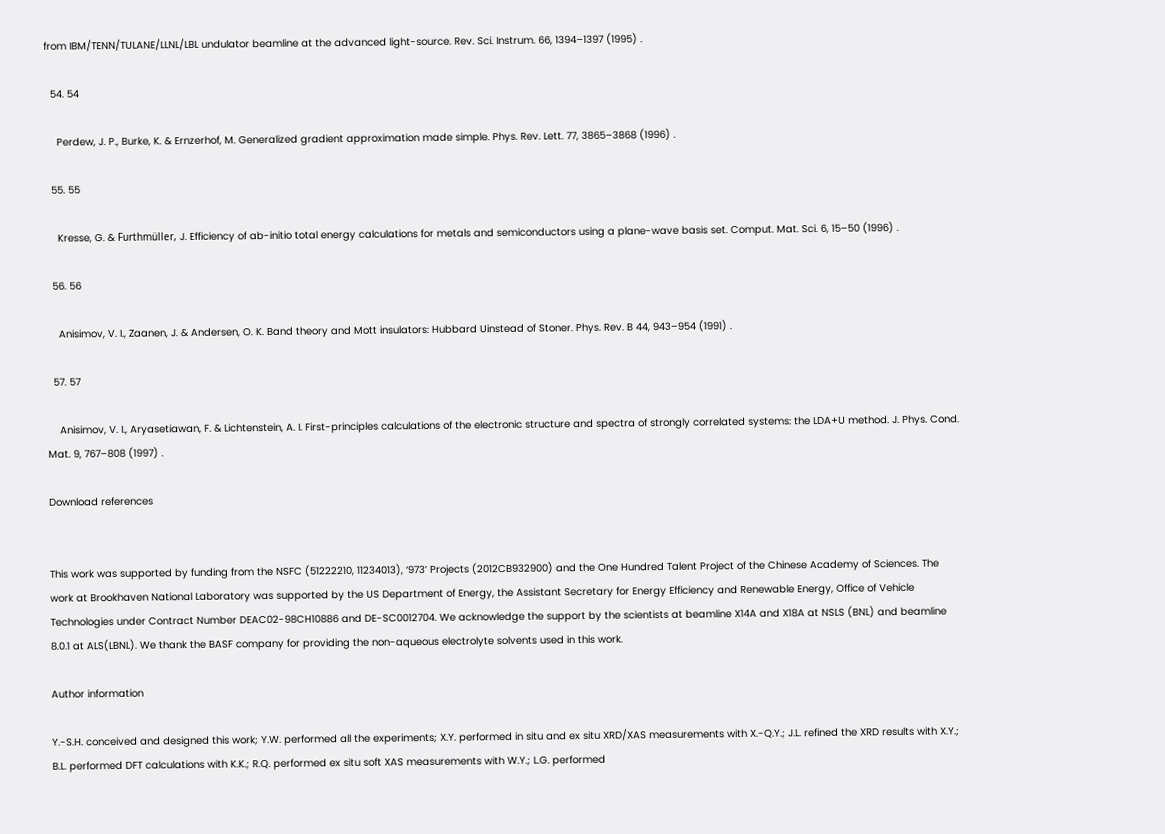from IBM/TENN/TULANE/LLNL/LBL undulator beamline at the advanced light-source. Rev. Sci. Instrum. 66, 1394–1397 (1995) .

  54. 54

    Perdew, J. P., Burke, K. & Ernzerhof, M. Generalized gradient approximation made simple. Phys. Rev. Lett. 77, 3865–3868 (1996) .

  55. 55

    Kresse, G. & Furthmüller, J. Efficiency of ab-initio total energy calculations for metals and semiconductors using a plane-wave basis set. Comput. Mat. Sci. 6, 15–50 (1996) .

  56. 56

    Anisimov, V. I., Zaanen, J. & Andersen, O. K. Band theory and Mott insulators: Hubbard Uinstead of Stoner. Phys. Rev. B 44, 943–954 (1991) .

  57. 57

    Anisimov, V. I., Aryasetiawan, F. & Lichtenstein, A. I. First-principles calculations of the electronic structure and spectra of strongly correlated systems: the LDA+U method. J. Phys. Cond. Mat. 9, 767–808 (1997) .

Download references


This work was supported by funding from the NSFC (51222210, 11234013), ‘973’ Projects (2012CB932900) and the One Hundred Talent Project of the Chinese Academy of Sciences. The work at Brookhaven National Laboratory was supported by the US Department of Energy, the Assistant Secretary for Energy Efficiency and Renewable Energy, Office of Vehicle Technologies under Contract Number DEAC02-98CH10886 and DE-SC0012704. We acknowledge the support by the scientists at beamline X14A and X18A at NSLS (BNL) and beamline 8.0.1 at ALS(LBNL). We thank the BASF company for providing the non-aqueous electrolyte solvents used in this work.

Author information

Y.-S.H. conceived and designed this work; Y.W. performed all the experiments; X.Y. performed in situ and ex situ XRD/XAS measurements with X.-Q.Y.; J.L. refined the XRD results with X.Y.; B.L. performed DFT calculations with K.K.; R.Q. performed ex situ soft XAS measurements with W.Y.; L.G. performed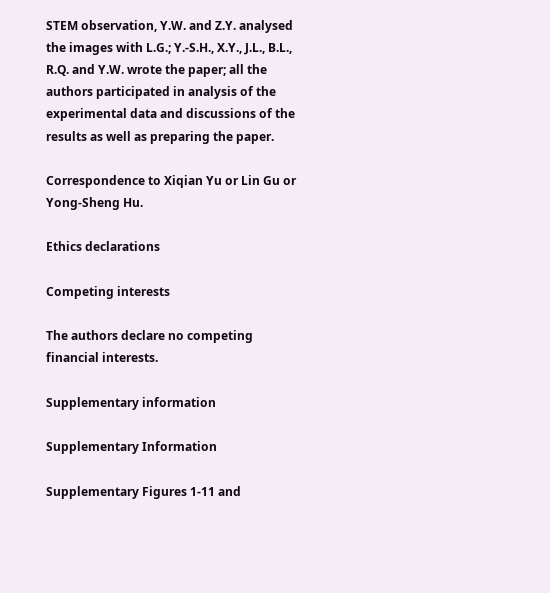STEM observation, Y.W. and Z.Y. analysed the images with L.G.; Y.-S.H., X.Y., J.L., B.L., R.Q. and Y.W. wrote the paper; all the authors participated in analysis of the experimental data and discussions of the results as well as preparing the paper.

Correspondence to Xiqian Yu or Lin Gu or Yong-Sheng Hu.

Ethics declarations

Competing interests

The authors declare no competing financial interests.

Supplementary information

Supplementary Information

Supplementary Figures 1-11 and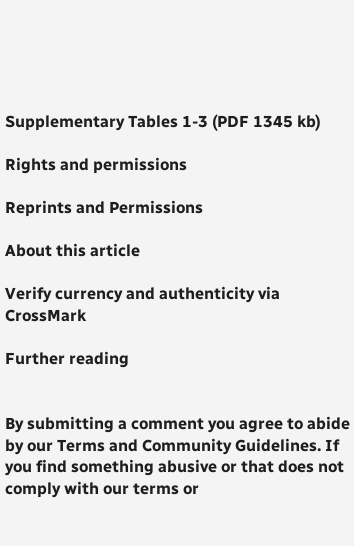Supplementary Tables 1-3 (PDF 1345 kb)

Rights and permissions

Reprints and Permissions

About this article

Verify currency and authenticity via CrossMark

Further reading


By submitting a comment you agree to abide by our Terms and Community Guidelines. If you find something abusive or that does not comply with our terms or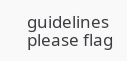guidelines please flag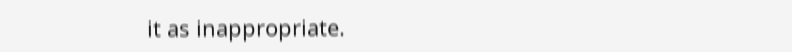it as inappropriate.